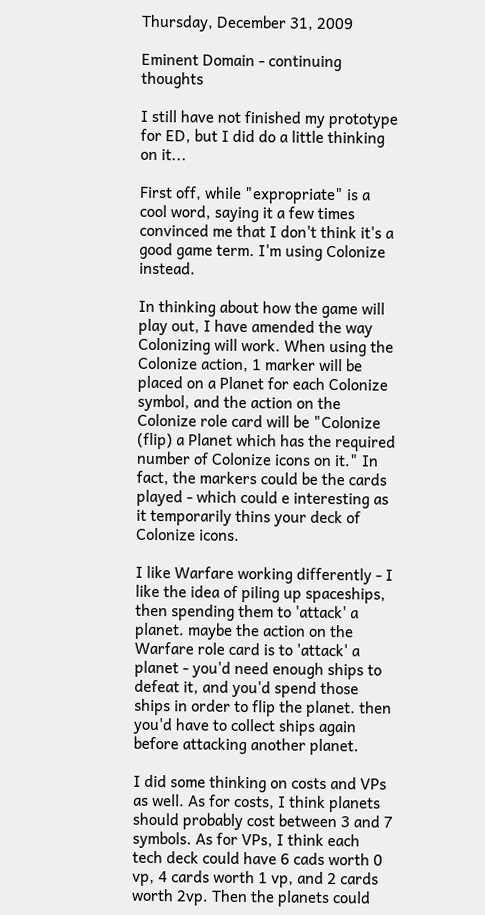Thursday, December 31, 2009

Eminent Domain - continuing thoughts

I still have not finished my prototype for ED, but I did do a little thinking on it...

First off, while "expropriate" is a cool word, saying it a few times convinced me that I don't think it's a good game term. I'm using Colonize instead.

In thinking about how the game will play out, I have amended the way Colonizing will work. When using the Colonize action, 1 marker will be placed on a Planet for each Colonize symbol, and the action on the Colonize role card will be "Colonize (flip) a Planet which has the required number of Colonize icons on it." In fact, the markers could be the cards played - which could e interesting as it temporarily thins your deck of Colonize icons.

I like Warfare working differently - I like the idea of piling up spaceships, then spending them to 'attack' a planet. maybe the action on the Warfare role card is to 'attack' a planet - you'd need enough ships to defeat it, and you'd spend those ships in order to flip the planet. then you'd have to collect ships again before attacking another planet.

I did some thinking on costs and VPs as well. As for costs, I think planets should probably cost between 3 and 7 symbols. As for VPs, I think each tech deck could have 6 cads worth 0 vp, 4 cards worth 1 vp, and 2 cards worth 2vp. Then the planets could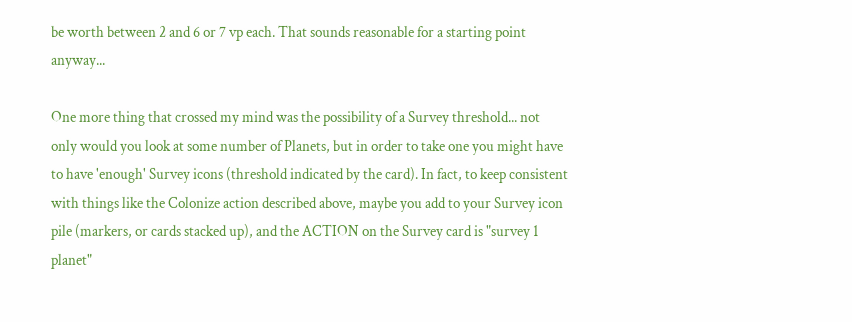be worth between 2 and 6 or 7 vp each. That sounds reasonable for a starting point anyway...

One more thing that crossed my mind was the possibility of a Survey threshold... not only would you look at some number of Planets, but in order to take one you might have to have 'enough' Survey icons (threshold indicated by the card). In fact, to keep consistent with things like the Colonize action described above, maybe you add to your Survey icon pile (markers, or cards stacked up), and the ACTION on the Survey card is "survey 1 planet"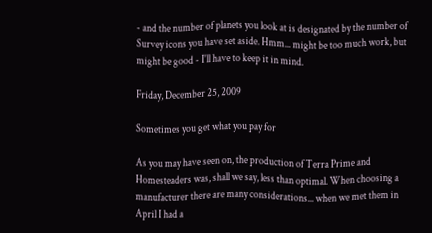- and the number of planets you look at is designated by the number of Survey icons you have set aside. Hmm... might be too much work, but might be good - I'll have to keep it in mind.

Friday, December 25, 2009

Sometimes you get what you pay for

As you may have seen on, the production of Terra Prime and Homesteaders was, shall we say, less than optimal. When choosing a manufacturer there are many considerations... when we met them in April I had a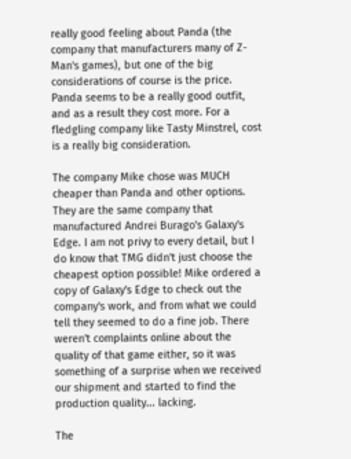really good feeling about Panda (the company that manufacturers many of Z-Man's games), but one of the big considerations of course is the price. Panda seems to be a really good outfit, and as a result they cost more. For a fledgling company like Tasty Minstrel, cost is a really big consideration.

The company Mike chose was MUCH cheaper than Panda and other options. They are the same company that manufactured Andrei Burago's Galaxy's Edge. I am not privy to every detail, but I do know that TMG didn't just choose the cheapest option possible! Mike ordered a copy of Galaxy's Edge to check out the company's work, and from what we could tell they seemed to do a fine job. There weren't complaints online about the quality of that game either, so it was something of a surprise when we received our shipment and started to find the production quality... lacking.

The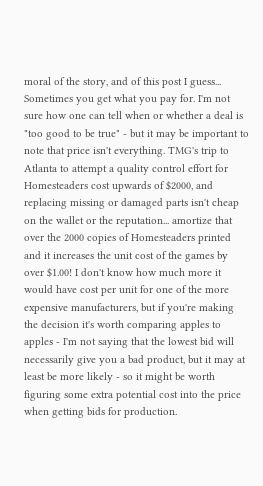moral of the story, and of this post I guess... Sometimes you get what you pay for. I'm not sure how one can tell when or whether a deal is "too good to be true" - but it may be important to note that price isn't everything. TMG's trip to Atlanta to attempt a quality control effort for Homesteaders cost upwards of $2000, and replacing missing or damaged parts isn't cheap on the wallet or the reputation... amortize that over the 2000 copies of Homesteaders printed and it increases the unit cost of the games by over $1.00! I don't know how much more it would have cost per unit for one of the more expensive manufacturers, but if you're making the decision it's worth comparing apples to apples - I'm not saying that the lowest bid will necessarily give you a bad product, but it may at least be more likely - so it might be worth figuring some extra potential cost into the price when getting bids for production.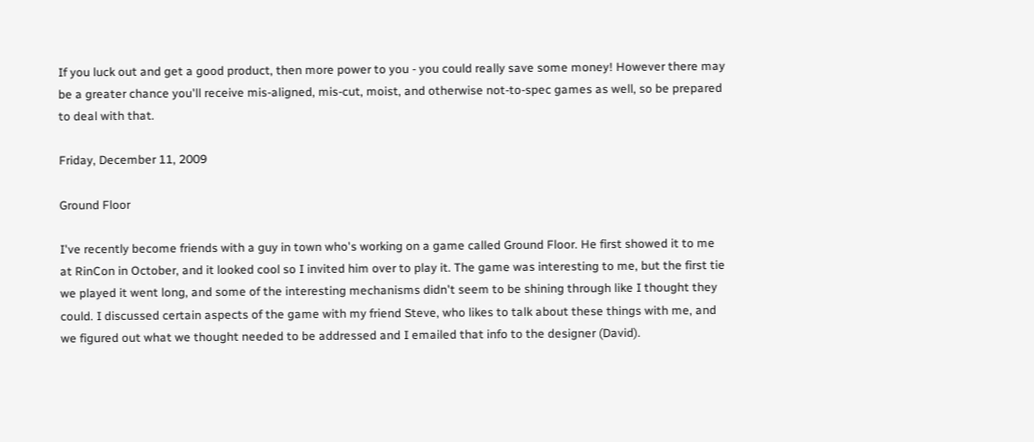If you luck out and get a good product, then more power to you - you could really save some money! However there may be a greater chance you'll receive mis-aligned, mis-cut, moist, and otherwise not-to-spec games as well, so be prepared to deal with that.

Friday, December 11, 2009

Ground Floor

I've recently become friends with a guy in town who's working on a game called Ground Floor. He first showed it to me at RinCon in October, and it looked cool so I invited him over to play it. The game was interesting to me, but the first tie we played it went long, and some of the interesting mechanisms didn't seem to be shining through like I thought they could. I discussed certain aspects of the game with my friend Steve, who likes to talk about these things with me, and we figured out what we thought needed to be addressed and I emailed that info to the designer (David).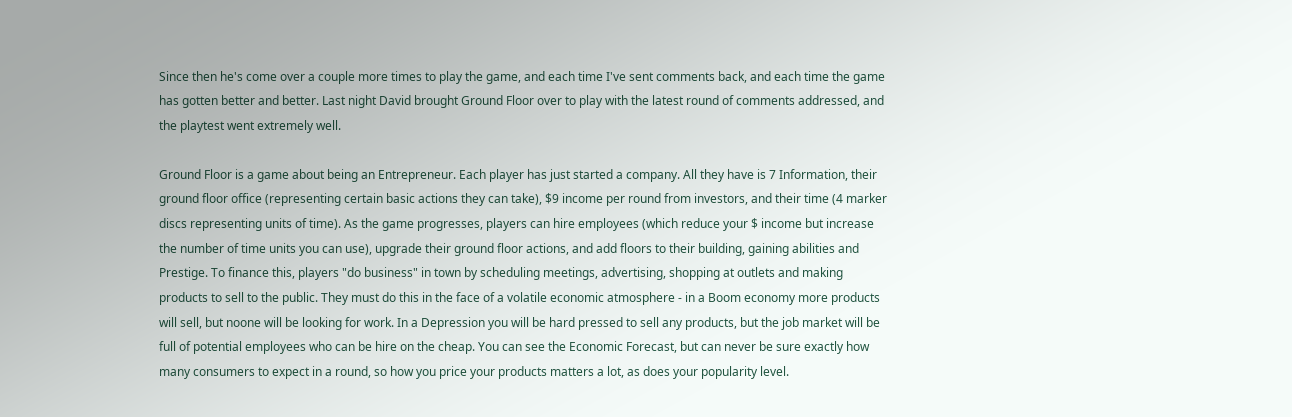Since then he's come over a couple more times to play the game, and each time I've sent comments back, and each time the game has gotten better and better. Last night David brought Ground Floor over to play with the latest round of comments addressed, and the playtest went extremely well.

Ground Floor is a game about being an Entrepreneur. Each player has just started a company. All they have is 7 Information, their ground floor office (representing certain basic actions they can take), $9 income per round from investors, and their time (4 marker discs representing units of time). As the game progresses, players can hire employees (which reduce your $ income but increase the number of time units you can use), upgrade their ground floor actions, and add floors to their building, gaining abilities and Prestige. To finance this, players "do business" in town by scheduling meetings, advertising, shopping at outlets and making products to sell to the public. They must do this in the face of a volatile economic atmosphere - in a Boom economy more products will sell, but noone will be looking for work. In a Depression you will be hard pressed to sell any products, but the job market will be full of potential employees who can be hire on the cheap. You can see the Economic Forecast, but can never be sure exactly how many consumers to expect in a round, so how you price your products matters a lot, as does your popularity level.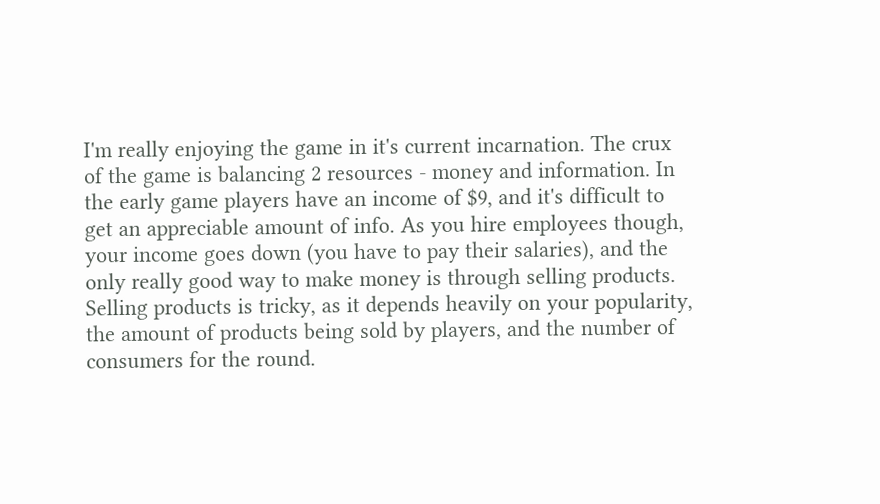I'm really enjoying the game in it's current incarnation. The crux of the game is balancing 2 resources - money and information. In the early game players have an income of $9, and it's difficult to get an appreciable amount of info. As you hire employees though, your income goes down (you have to pay their salaries), and the only really good way to make money is through selling products. Selling products is tricky, as it depends heavily on your popularity, the amount of products being sold by players, and the number of consumers for the round.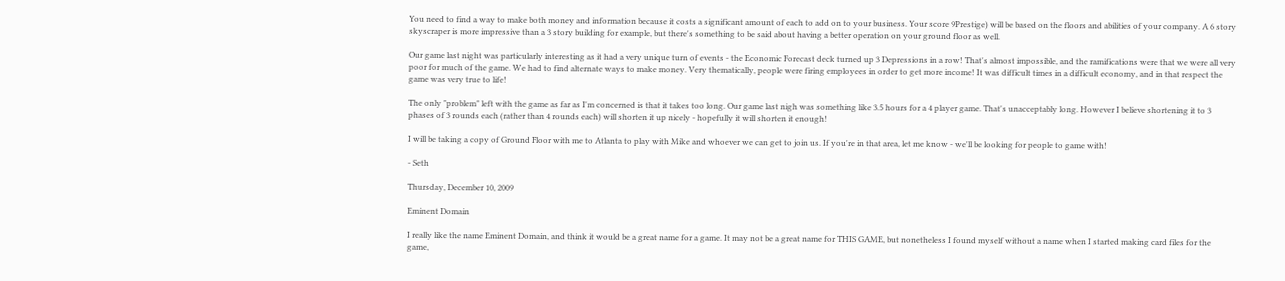You need to find a way to make both money and information because it costs a significant amount of each to add on to your business. Your score 9Prestige) will be based on the floors and abilities of your company. A 6 story skyscraper is more impressive than a 3 story building for example, but there's something to be said about having a better operation on your ground floor as well.

Our game last night was particularly interesting as it had a very unique turn of events - the Economic Forecast deck turned up 3 Depressions in a row! That's almost impossible, and the ramifications were that we were all very poor for much of the game. We had to find alternate ways to make money. Very thematically, people were firing employees in order to get more income! It was difficult times in a difficult economy, and in that respect the game was very true to life!

The only "problem" left with the game as far as I'm concerned is that it takes too long. Our game last nigh was something like 3.5 hours for a 4 player game. That's unacceptably long. However I believe shortening it to 3 phases of 3 rounds each (rather than 4 rounds each) will shorten it up nicely - hopefully it will shorten it enough!

I will be taking a copy of Ground Floor with me to Atlanta to play with Mike and whoever we can get to join us. If you're in that area, let me know - we'll be looking for people to game with!

- Seth

Thursday, December 10, 2009

Eminent Domain

I really like the name Eminent Domain, and think it would be a great name for a game. It may not be a great name for THIS GAME, but nonetheless I found myself without a name when I started making card files for the game,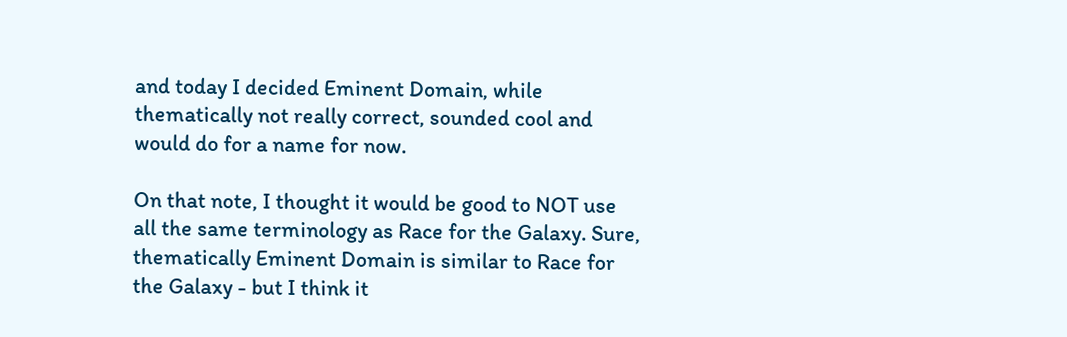and today I decided Eminent Domain, while thematically not really correct, sounded cool and would do for a name for now.

On that note, I thought it would be good to NOT use all the same terminology as Race for the Galaxy. Sure, thematically Eminent Domain is similar to Race for the Galaxy - but I think it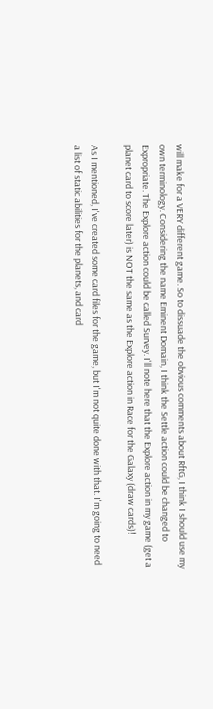will make for a VERY different game. So to dissuade the obvious comments about RftG, I think I should use my own terminology. Considering the name Eminent Domain, I think the Settle action could be changed to Expropriate. The Explore action could be called Survey. I'll note here that the Explore action in my game (get a planet card to score later) is NOT the same as the Explore action in Race for the Galaxy (draw cards)!

As I mentioned, I've created some card files for the game, but I'm not quite done with that. I'm going to need a list of static abilities for the planets, and card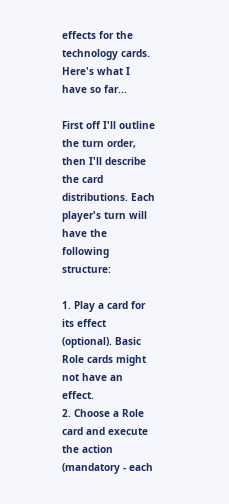effects for the technology cards. Here's what I have so far...

First off I'll outline the turn order, then I'll describe the card distributions. Each player's turn will have the following structure:

1. Play a card for its effect (optional). Basic Role cards might not have an effect.
2. Choose a Role card and execute the action (mandatory - each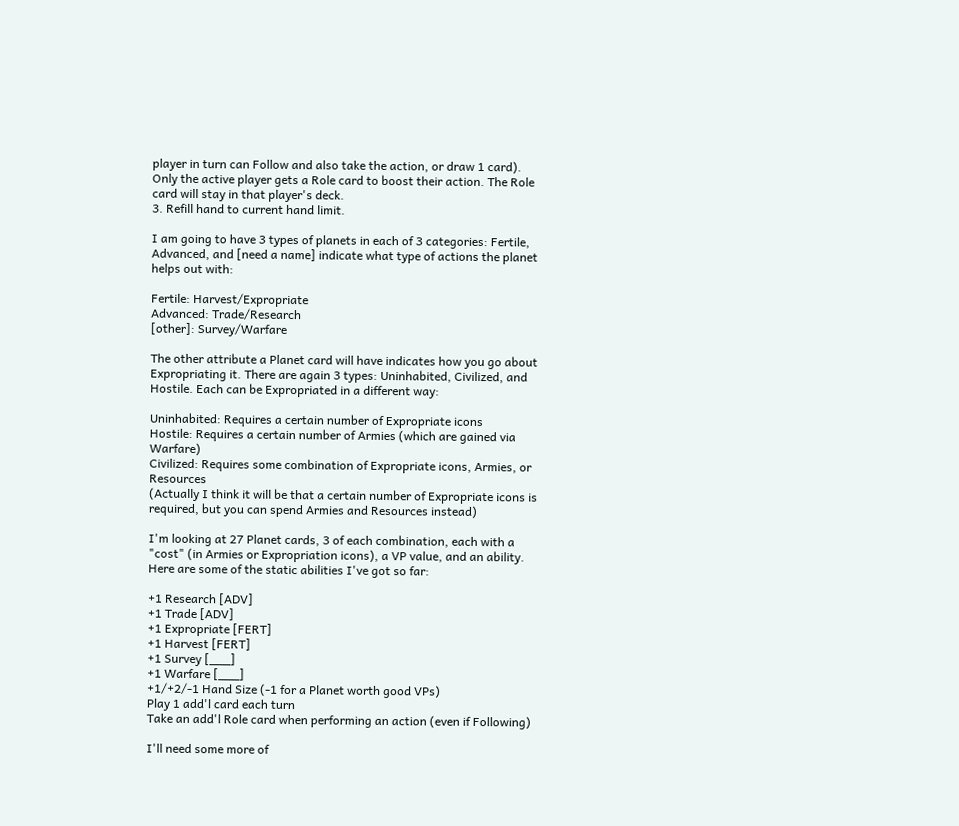player in turn can Follow and also take the action, or draw 1 card). Only the active player gets a Role card to boost their action. The Role card will stay in that player's deck.
3. Refill hand to current hand limit.

I am going to have 3 types of planets in each of 3 categories: Fertile, Advanced, and [need a name] indicate what type of actions the planet helps out with:

Fertile: Harvest/Expropriate
Advanced: Trade/Research
[other]: Survey/Warfare

The other attribute a Planet card will have indicates how you go about Expropriating it. There are again 3 types: Uninhabited, Civilized, and Hostile. Each can be Expropriated in a different way:

Uninhabited: Requires a certain number of Expropriate icons
Hostile: Requires a certain number of Armies (which are gained via Warfare)
Civilized: Requires some combination of Expropriate icons, Armies, or Resources
(Actually I think it will be that a certain number of Expropriate icons is required, but you can spend Armies and Resources instead)

I'm looking at 27 Planet cards, 3 of each combination, each with a "cost" (in Armies or Expropriation icons), a VP value, and an ability. Here are some of the static abilities I've got so far:

+1 Research [ADV]
+1 Trade [ADV]
+1 Expropriate [FERT]
+1 Harvest [FERT]
+1 Survey [___]
+1 Warfare [___]
+1/+2/-1 Hand Size (-1 for a Planet worth good VPs)
Play 1 add'l card each turn
Take an add'l Role card when performing an action (even if Following)

I'll need some more of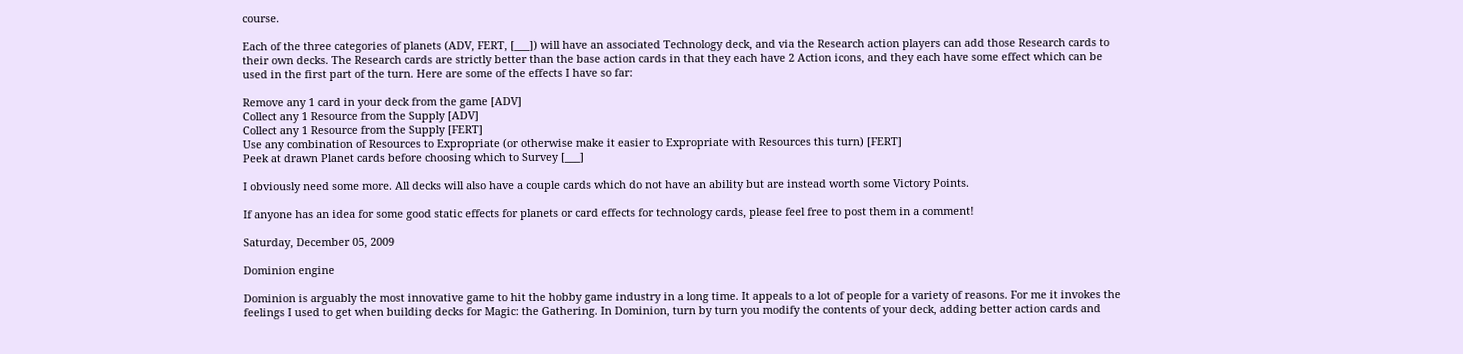course.

Each of the three categories of planets (ADV, FERT, [___]) will have an associated Technology deck, and via the Research action players can add those Research cards to their own decks. The Research cards are strictly better than the base action cards in that they each have 2 Action icons, and they each have some effect which can be used in the first part of the turn. Here are some of the effects I have so far:

Remove any 1 card in your deck from the game [ADV]
Collect any 1 Resource from the Supply [ADV]
Collect any 1 Resource from the Supply [FERT]
Use any combination of Resources to Expropriate (or otherwise make it easier to Expropriate with Resources this turn) [FERT]
Peek at drawn Planet cards before choosing which to Survey [___]

I obviously need some more. All decks will also have a couple cards which do not have an ability but are instead worth some Victory Points.

If anyone has an idea for some good static effects for planets or card effects for technology cards, please feel free to post them in a comment!

Saturday, December 05, 2009

Dominion engine

Dominion is arguably the most innovative game to hit the hobby game industry in a long time. It appeals to a lot of people for a variety of reasons. For me it invokes the feelings I used to get when building decks for Magic: the Gathering. In Dominion, turn by turn you modify the contents of your deck, adding better action cards and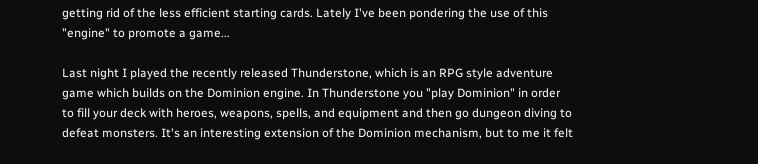getting rid of the less efficient starting cards. Lately I've been pondering the use of this "engine" to promote a game...

Last night I played the recently released Thunderstone, which is an RPG style adventure game which builds on the Dominion engine. In Thunderstone you "play Dominion" in order to fill your deck with heroes, weapons, spells, and equipment and then go dungeon diving to defeat monsters. It's an interesting extension of the Dominion mechanism, but to me it felt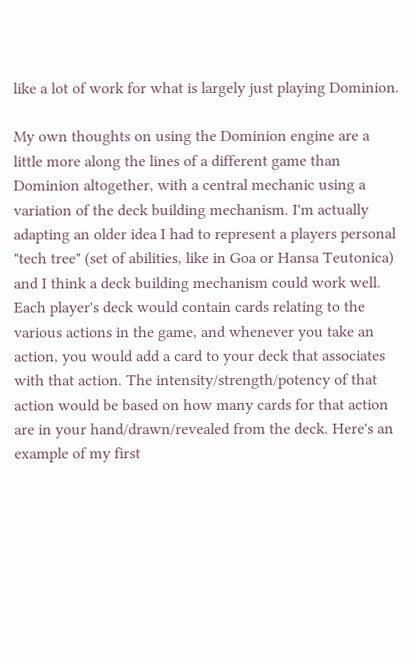like a lot of work for what is largely just playing Dominion.

My own thoughts on using the Dominion engine are a little more along the lines of a different game than Dominion altogether, with a central mechanic using a variation of the deck building mechanism. I'm actually adapting an older idea I had to represent a players personal "tech tree" (set of abilities, like in Goa or Hansa Teutonica) and I think a deck building mechanism could work well. Each player's deck would contain cards relating to the various actions in the game, and whenever you take an action, you would add a card to your deck that associates with that action. The intensity/strength/potency of that action would be based on how many cards for that action are in your hand/drawn/revealed from the deck. Here's an example of my first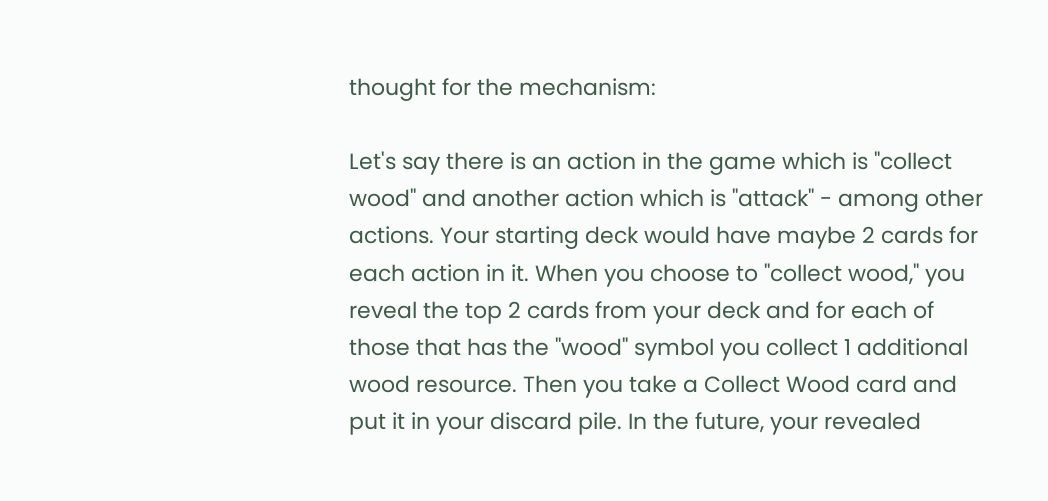thought for the mechanism:

Let's say there is an action in the game which is "collect wood" and another action which is "attack" - among other actions. Your starting deck would have maybe 2 cards for each action in it. When you choose to "collect wood," you reveal the top 2 cards from your deck and for each of those that has the "wood" symbol you collect 1 additional wood resource. Then you take a Collect Wood card and put it in your discard pile. In the future, your revealed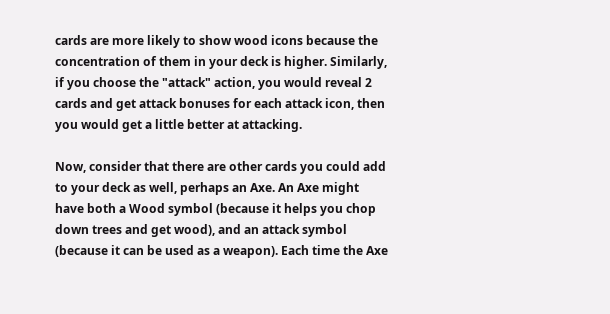cards are more likely to show wood icons because the concentration of them in your deck is higher. Similarly, if you choose the "attack" action, you would reveal 2 cards and get attack bonuses for each attack icon, then you would get a little better at attacking.

Now, consider that there are other cards you could add to your deck as well, perhaps an Axe. An Axe might have both a Wood symbol (because it helps you chop down trees and get wood), and an attack symbol (because it can be used as a weapon). Each time the Axe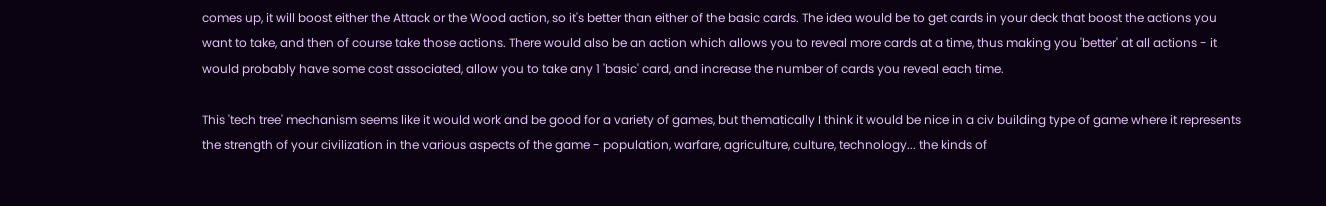comes up, it will boost either the Attack or the Wood action, so it's better than either of the basic cards. The idea would be to get cards in your deck that boost the actions you want to take, and then of course take those actions. There would also be an action which allows you to reveal more cards at a time, thus making you 'better' at all actions - it would probably have some cost associated, allow you to take any 1 'basic' card, and increase the number of cards you reveal each time.

This 'tech tree' mechanism seems like it would work and be good for a variety of games, but thematically I think it would be nice in a civ building type of game where it represents the strength of your civilization in the various aspects of the game - population, warfare, agriculture, culture, technology... the kinds of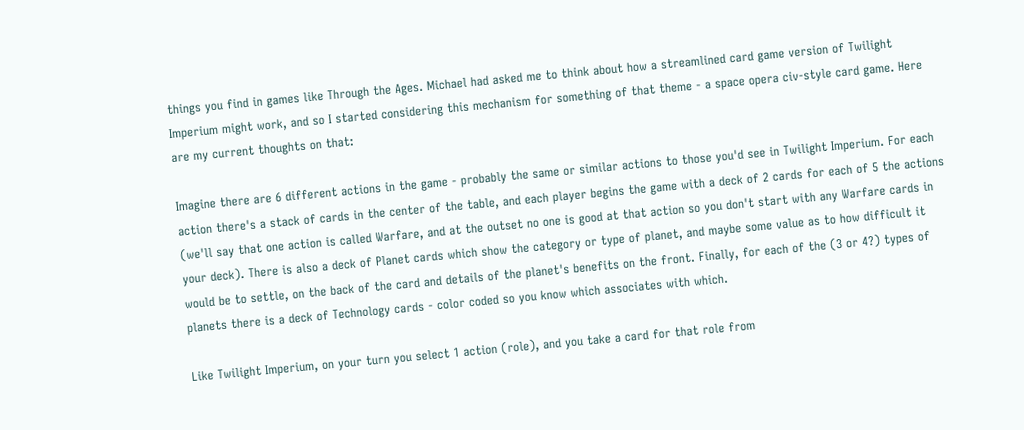things you find in games like Through the Ages. Michael had asked me to think about how a streamlined card game version of Twilight Imperium might work, and so I started considering this mechanism for something of that theme - a space opera civ-style card game. Here are my current thoughts on that:

Imagine there are 6 different actions in the game - probably the same or similar actions to those you'd see in Twilight Imperium. For each action there's a stack of cards in the center of the table, and each player begins the game with a deck of 2 cards for each of 5 the actions (we'll say that one action is called Warfare, and at the outset no one is good at that action so you don't start with any Warfare cards in your deck). There is also a deck of Planet cards which show the category or type of planet, and maybe some value as to how difficult it would be to settle, on the back of the card and details of the planet's benefits on the front. Finally, for each of the (3 or 4?) types of planets there is a deck of Technology cards - color coded so you know which associates with which.

Like Twilight Imperium, on your turn you select 1 action (role), and you take a card for that role from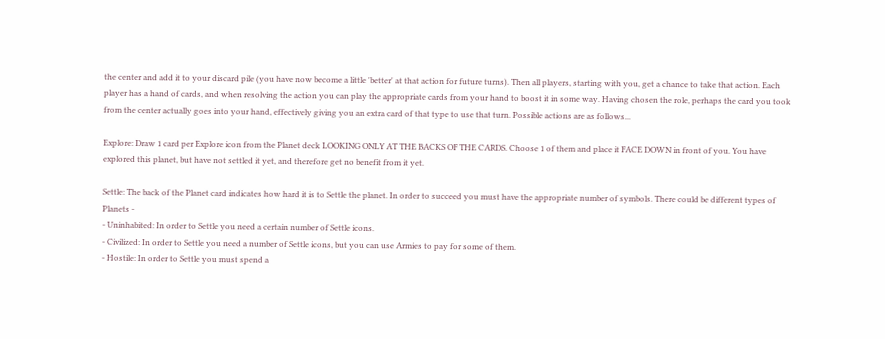the center and add it to your discard pile (you have now become a little 'better' at that action for future turns). Then all players, starting with you, get a chance to take that action. Each player has a hand of cards, and when resolving the action you can play the appropriate cards from your hand to boost it in some way. Having chosen the role, perhaps the card you took from the center actually goes into your hand, effectively giving you an extra card of that type to use that turn. Possible actions are as follows...

Explore: Draw 1 card per Explore icon from the Planet deck LOOKING ONLY AT THE BACKS OF THE CARDS. Choose 1 of them and place it FACE DOWN in front of you. You have explored this planet, but have not settled it yet, and therefore get no benefit from it yet.

Settle: The back of the Planet card indicates how hard it is to Settle the planet. In order to succeed you must have the appropriate number of symbols. There could be different types of Planets -
- Uninhabited: In order to Settle you need a certain number of Settle icons.
- Civilized: In order to Settle you need a number of Settle icons, but you can use Armies to pay for some of them.
- Hostile: In order to Settle you must spend a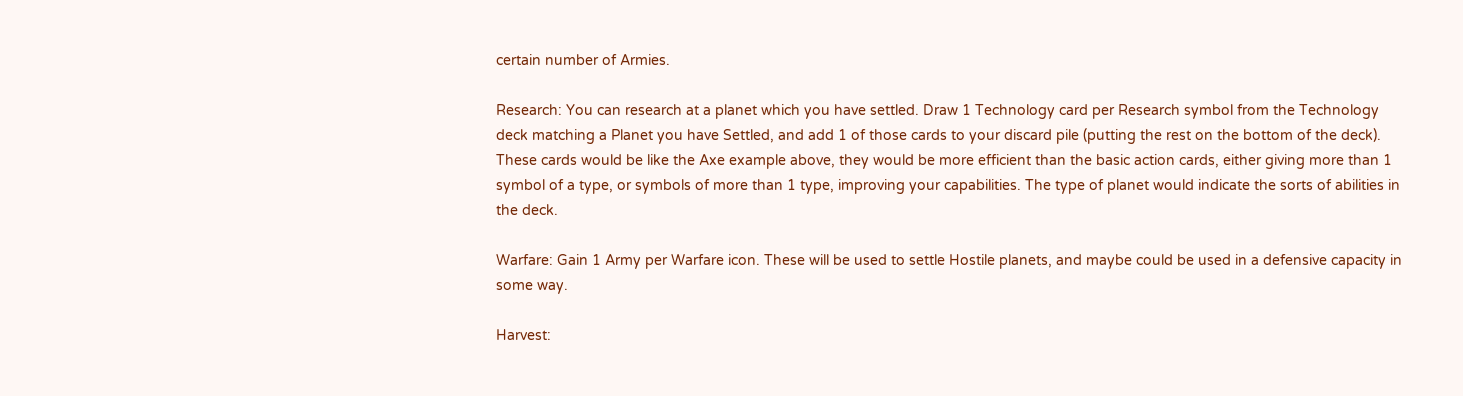certain number of Armies.

Research: You can research at a planet which you have settled. Draw 1 Technology card per Research symbol from the Technology deck matching a Planet you have Settled, and add 1 of those cards to your discard pile (putting the rest on the bottom of the deck). These cards would be like the Axe example above, they would be more efficient than the basic action cards, either giving more than 1 symbol of a type, or symbols of more than 1 type, improving your capabilities. The type of planet would indicate the sorts of abilities in the deck.

Warfare: Gain 1 Army per Warfare icon. These will be used to settle Hostile planets, and maybe could be used in a defensive capacity in some way.

Harvest: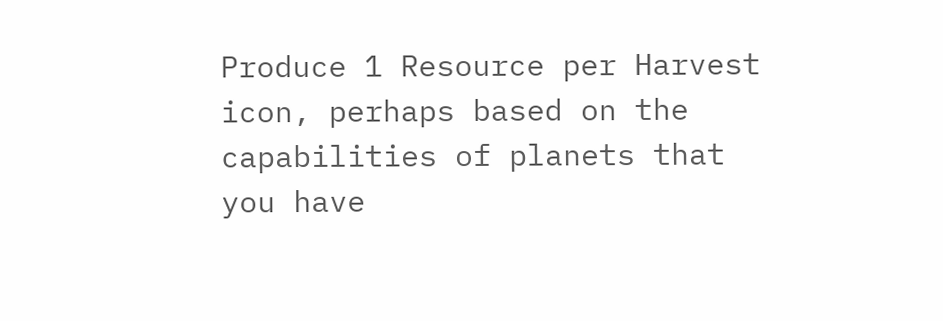Produce 1 Resource per Harvest icon, perhaps based on the capabilities of planets that you have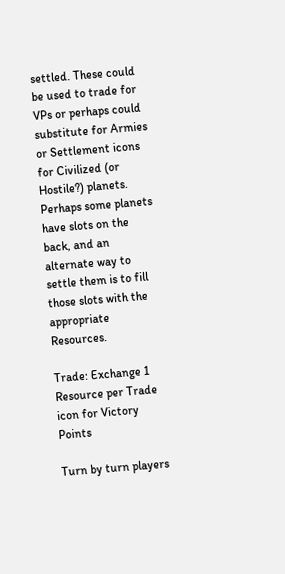settled. These could be used to trade for VPs or perhaps could substitute for Armies or Settlement icons for Civilized (or Hostile?) planets. Perhaps some planets have slots on the back, and an alternate way to settle them is to fill those slots with the appropriate Resources.

Trade: Exchange 1 Resource per Trade icon for Victory Points

Turn by turn players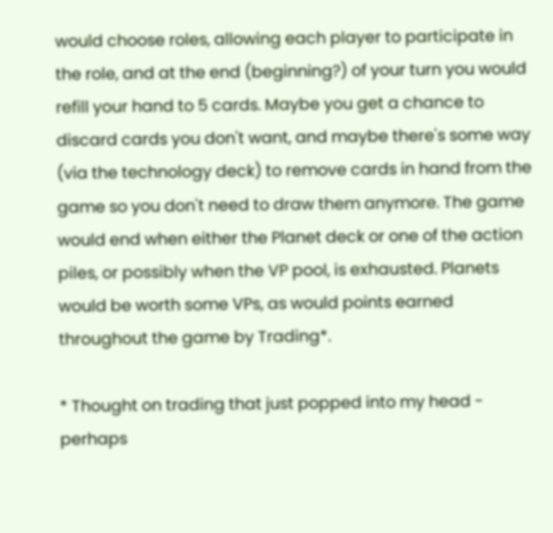would choose roles, allowing each player to participate in the role, and at the end (beginning?) of your turn you would refill your hand to 5 cards. Maybe you get a chance to discard cards you don't want, and maybe there's some way (via the technology deck) to remove cards in hand from the game so you don't need to draw them anymore. The game would end when either the Planet deck or one of the action piles, or possibly when the VP pool, is exhausted. Planets would be worth some VPs, as would points earned throughout the game by Trading*.

* Thought on trading that just popped into my head - perhaps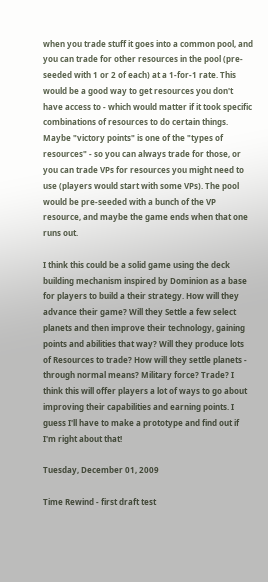when you trade stuff it goes into a common pool, and you can trade for other resources in the pool (pre-seeded with 1 or 2 of each) at a 1-for-1 rate. This would be a good way to get resources you don't have access to - which would matter if it took specific combinations of resources to do certain things. Maybe "victory points" is one of the "types of resources" - so you can always trade for those, or you can trade VPs for resources you might need to use (players would start with some VPs). The pool would be pre-seeded with a bunch of the VP resource, and maybe the game ends when that one runs out.

I think this could be a solid game using the deck building mechanism inspired by Dominion as a base for players to build a their strategy. How will they advance their game? Will they Settle a few select planets and then improve their technology, gaining points and abilities that way? Will they produce lots of Resources to trade? How will they settle planets - through normal means? Military force? Trade? I think this will offer players a lot of ways to go about improving their capabilities and earning points. I guess I'll have to make a prototype and find out if I'm right about that!

Tuesday, December 01, 2009

Time Rewind - first draft test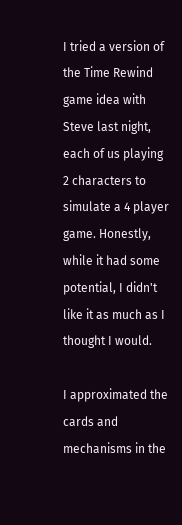I tried a version of the Time Rewind game idea with Steve last night, each of us playing 2 characters to simulate a 4 player game. Honestly, while it had some potential, I didn't like it as much as I thought I would.

I approximated the cards and mechanisms in the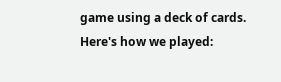game using a deck of cards. Here's how we played: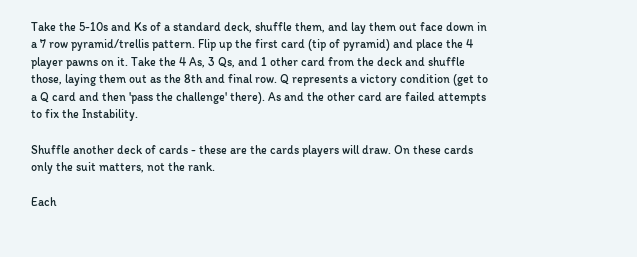Take the 5-10s and Ks of a standard deck, shuffle them, and lay them out face down in a 7 row pyramid/trellis pattern. Flip up the first card (tip of pyramid) and place the 4 player pawns on it. Take the 4 As, 3 Qs, and 1 other card from the deck and shuffle those, laying them out as the 8th and final row. Q represents a victory condition (get to a Q card and then 'pass the challenge' there). As and the other card are failed attempts to fix the Instability.

Shuffle another deck of cards - these are the cards players will draw. On these cards only the suit matters, not the rank.

Each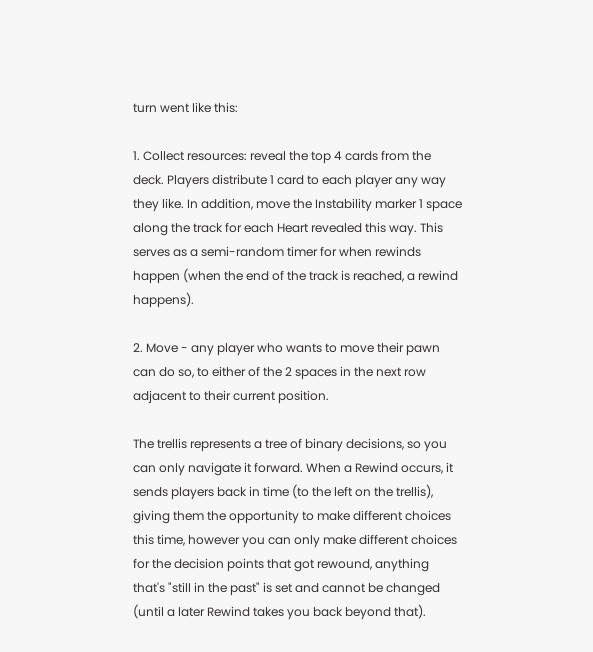turn went like this:

1. Collect resources: reveal the top 4 cards from the deck. Players distribute 1 card to each player any way they like. In addition, move the Instability marker 1 space along the track for each Heart revealed this way. This serves as a semi-random timer for when rewinds happen (when the end of the track is reached, a rewind happens).

2. Move - any player who wants to move their pawn can do so, to either of the 2 spaces in the next row adjacent to their current position.

The trellis represents a tree of binary decisions, so you can only navigate it forward. When a Rewind occurs, it sends players back in time (to the left on the trellis), giving them the opportunity to make different choices this time, however you can only make different choices for the decision points that got rewound, anything that's "still in the past" is set and cannot be changed (until a later Rewind takes you back beyond that).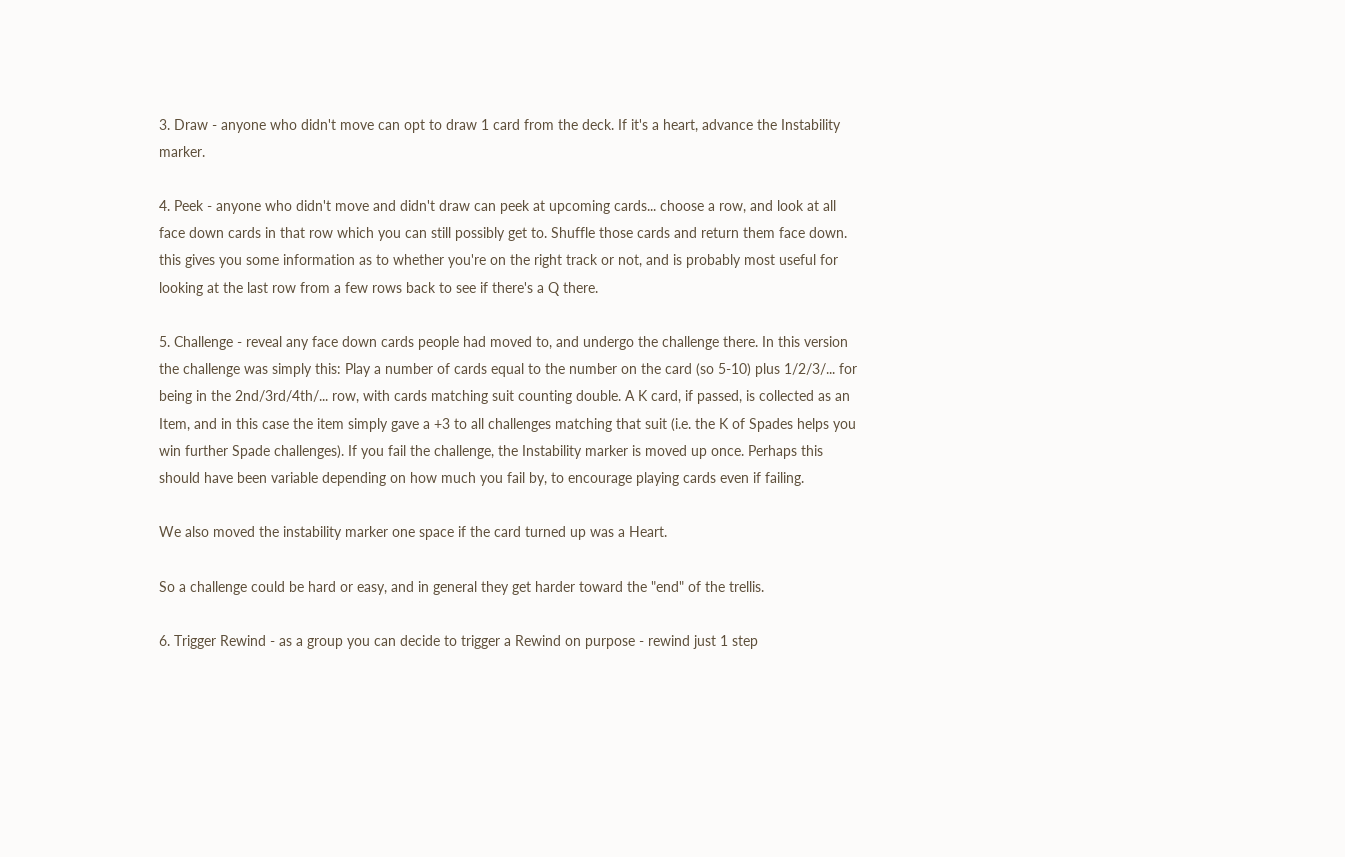3. Draw - anyone who didn't move can opt to draw 1 card from the deck. If it's a heart, advance the Instability marker.

4. Peek - anyone who didn't move and didn't draw can peek at upcoming cards... choose a row, and look at all face down cards in that row which you can still possibly get to. Shuffle those cards and return them face down. this gives you some information as to whether you're on the right track or not, and is probably most useful for looking at the last row from a few rows back to see if there's a Q there.

5. Challenge - reveal any face down cards people had moved to, and undergo the challenge there. In this version the challenge was simply this: Play a number of cards equal to the number on the card (so 5-10) plus 1/2/3/... for being in the 2nd/3rd/4th/... row, with cards matching suit counting double. A K card, if passed, is collected as an Item, and in this case the item simply gave a +3 to all challenges matching that suit (i.e. the K of Spades helps you win further Spade challenges). If you fail the challenge, the Instability marker is moved up once. Perhaps this should have been variable depending on how much you fail by, to encourage playing cards even if failing.

We also moved the instability marker one space if the card turned up was a Heart.

So a challenge could be hard or easy, and in general they get harder toward the "end" of the trellis.

6. Trigger Rewind - as a group you can decide to trigger a Rewind on purpose - rewind just 1 step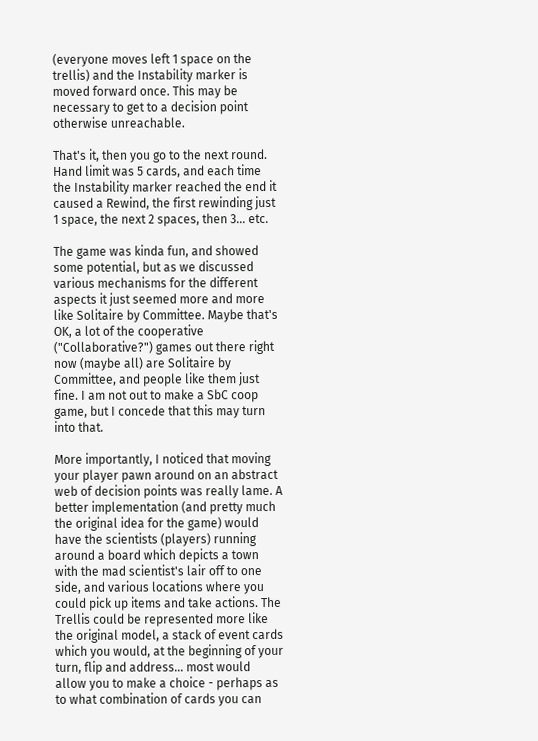(everyone moves left 1 space on the trellis) and the Instability marker is moved forward once. This may be necessary to get to a decision point otherwise unreachable.

That's it, then you go to the next round. Hand limit was 5 cards, and each time the Instability marker reached the end it caused a Rewind, the first rewinding just 1 space, the next 2 spaces, then 3... etc.

The game was kinda fun, and showed some potential, but as we discussed various mechanisms for the different aspects it just seemed more and more like Solitaire by Committee. Maybe that's OK, a lot of the cooperative ("Collaborative?") games out there right now (maybe all) are Solitaire by Committee, and people like them just fine. I am not out to make a SbC coop game, but I concede that this may turn into that.

More importantly, I noticed that moving your player pawn around on an abstract web of decision points was really lame. A better implementation (and pretty much the original idea for the game) would have the scientists (players) running around a board which depicts a town with the mad scientist's lair off to one side, and various locations where you could pick up items and take actions. The Trellis could be represented more like the original model, a stack of event cards which you would, at the beginning of your turn, flip and address... most would allow you to make a choice - perhaps as to what combination of cards you can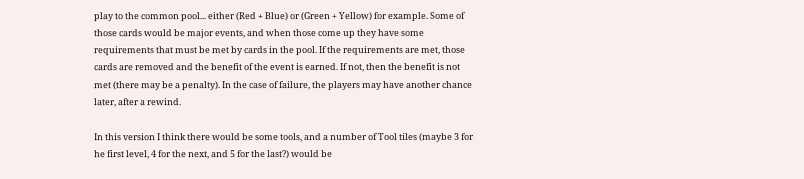play to the common pool... either (Red + Blue) or (Green + Yellow) for example. Some of those cards would be major events, and when those come up they have some requirements that must be met by cards in the pool. If the requirements are met, those cards are removed and the benefit of the event is earned. If not, then the benefit is not met (there may be a penalty). In the case of failure, the players may have another chance later, after a rewind.

In this version I think there would be some tools, and a number of Tool tiles (maybe 3 for he first level, 4 for the next, and 5 for the last?) would be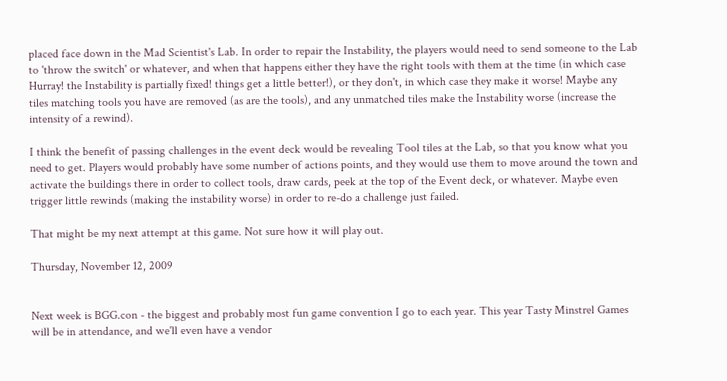placed face down in the Mad Scientist's Lab. In order to repair the Instability, the players would need to send someone to the Lab to 'throw the switch' or whatever, and when that happens either they have the right tools with them at the time (in which case Hurray! the Instability is partially fixed! things get a little better!), or they don't, in which case they make it worse! Maybe any tiles matching tools you have are removed (as are the tools), and any unmatched tiles make the Instability worse (increase the intensity of a rewind).

I think the benefit of passing challenges in the event deck would be revealing Tool tiles at the Lab, so that you know what you need to get. Players would probably have some number of actions points, and they would use them to move around the town and activate the buildings there in order to collect tools, draw cards, peek at the top of the Event deck, or whatever. Maybe even trigger little rewinds (making the instability worse) in order to re-do a challenge just failed.

That might be my next attempt at this game. Not sure how it will play out.

Thursday, November 12, 2009


Next week is BGG.con - the biggest and probably most fun game convention I go to each year. This year Tasty Minstrel Games will be in attendance, and we'll even have a vendor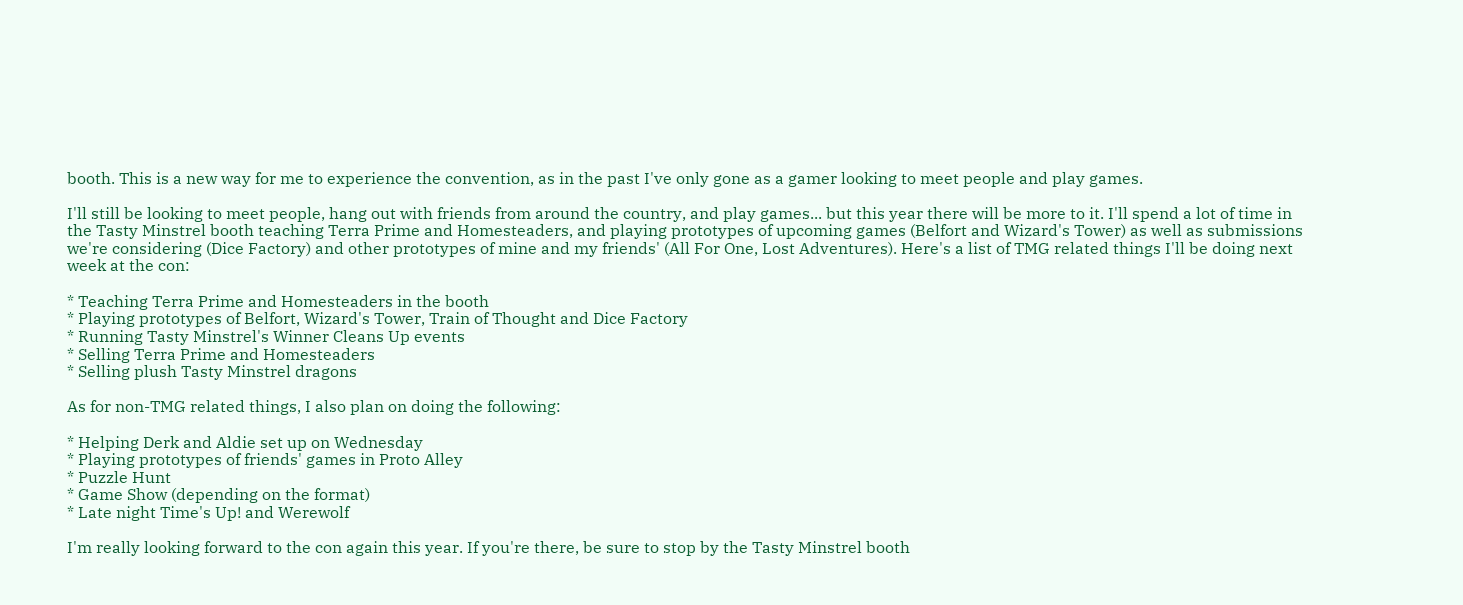booth. This is a new way for me to experience the convention, as in the past I've only gone as a gamer looking to meet people and play games.

I'll still be looking to meet people, hang out with friends from around the country, and play games... but this year there will be more to it. I'll spend a lot of time in the Tasty Minstrel booth teaching Terra Prime and Homesteaders, and playing prototypes of upcoming games (Belfort and Wizard's Tower) as well as submissions we're considering (Dice Factory) and other prototypes of mine and my friends' (All For One, Lost Adventures). Here's a list of TMG related things I'll be doing next week at the con:

* Teaching Terra Prime and Homesteaders in the booth
* Playing prototypes of Belfort, Wizard's Tower, Train of Thought and Dice Factory
* Running Tasty Minstrel's Winner Cleans Up events
* Selling Terra Prime and Homesteaders
* Selling plush Tasty Minstrel dragons

As for non-TMG related things, I also plan on doing the following:

* Helping Derk and Aldie set up on Wednesday
* Playing prototypes of friends' games in Proto Alley
* Puzzle Hunt
* Game Show (depending on the format)
* Late night Time's Up! and Werewolf

I'm really looking forward to the con again this year. If you're there, be sure to stop by the Tasty Minstrel booth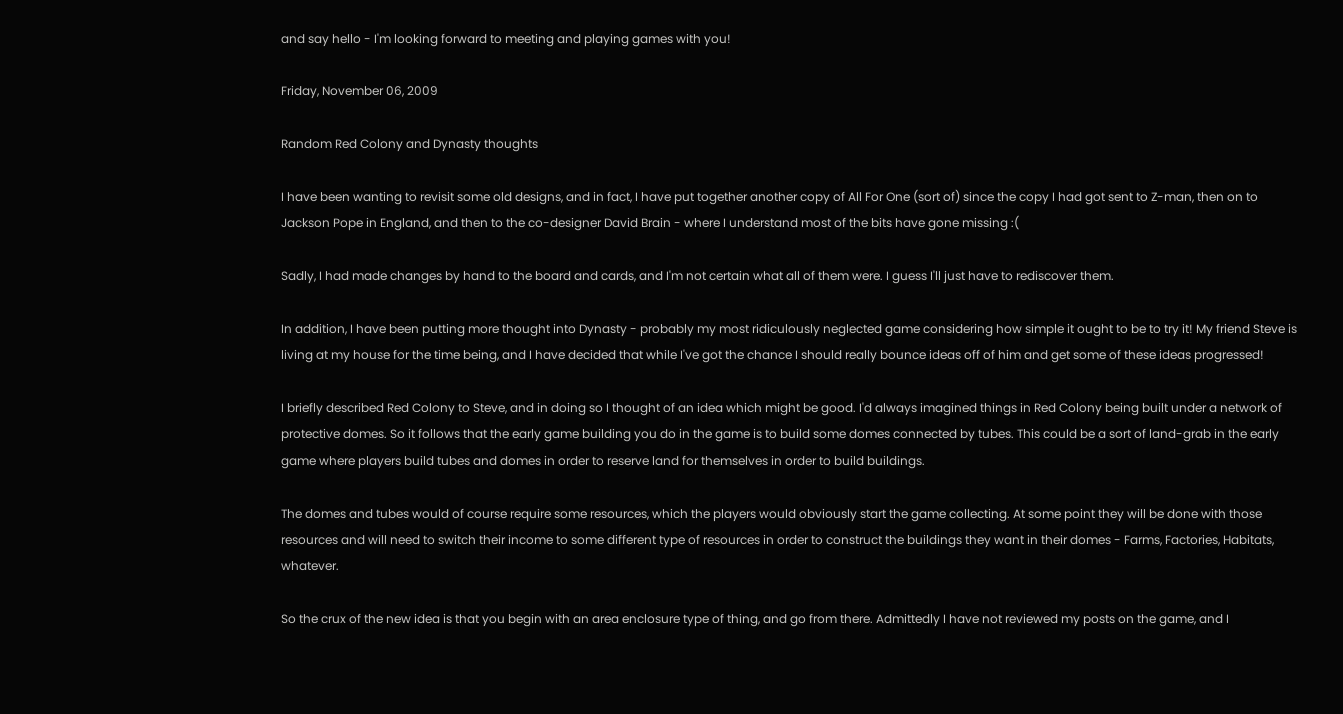and say hello - I'm looking forward to meeting and playing games with you!

Friday, November 06, 2009

Random Red Colony and Dynasty thoughts

I have been wanting to revisit some old designs, and in fact, I have put together another copy of All For One (sort of) since the copy I had got sent to Z-man, then on to Jackson Pope in England, and then to the co-designer David Brain - where I understand most of the bits have gone missing :(

Sadly, I had made changes by hand to the board and cards, and I'm not certain what all of them were. I guess I'll just have to rediscover them.

In addition, I have been putting more thought into Dynasty - probably my most ridiculously neglected game considering how simple it ought to be to try it! My friend Steve is living at my house for the time being, and I have decided that while I've got the chance I should really bounce ideas off of him and get some of these ideas progressed!

I briefly described Red Colony to Steve, and in doing so I thought of an idea which might be good. I'd always imagined things in Red Colony being built under a network of protective domes. So it follows that the early game building you do in the game is to build some domes connected by tubes. This could be a sort of land-grab in the early game where players build tubes and domes in order to reserve land for themselves in order to build buildings.

The domes and tubes would of course require some resources, which the players would obviously start the game collecting. At some point they will be done with those resources and will need to switch their income to some different type of resources in order to construct the buildings they want in their domes - Farms, Factories, Habitats, whatever.

So the crux of the new idea is that you begin with an area enclosure type of thing, and go from there. Admittedly I have not reviewed my posts on the game, and I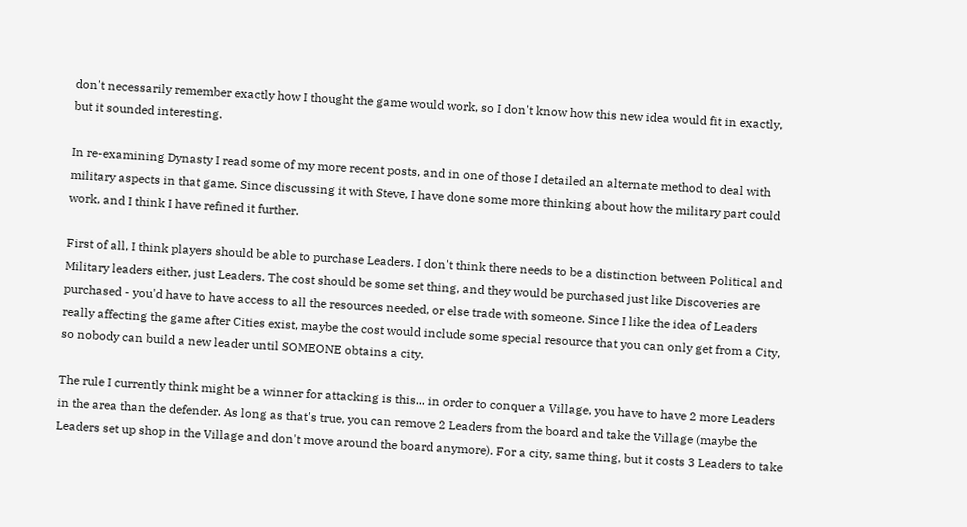don't necessarily remember exactly how I thought the game would work, so I don't know how this new idea would fit in exactly, but it sounded interesting.

In re-examining Dynasty I read some of my more recent posts, and in one of those I detailed an alternate method to deal with military aspects in that game. Since discussing it with Steve, I have done some more thinking about how the military part could work, and I think I have refined it further.

First of all, I think players should be able to purchase Leaders. I don't think there needs to be a distinction between Political and Military leaders either, just Leaders. The cost should be some set thing, and they would be purchased just like Discoveries are purchased - you'd have to have access to all the resources needed, or else trade with someone. Since I like the idea of Leaders really affecting the game after Cities exist, maybe the cost would include some special resource that you can only get from a City, so nobody can build a new leader until SOMEONE obtains a city.

The rule I currently think might be a winner for attacking is this... in order to conquer a Village, you have to have 2 more Leaders in the area than the defender. As long as that's true, you can remove 2 Leaders from the board and take the Village (maybe the Leaders set up shop in the Village and don't move around the board anymore). For a city, same thing, but it costs 3 Leaders to take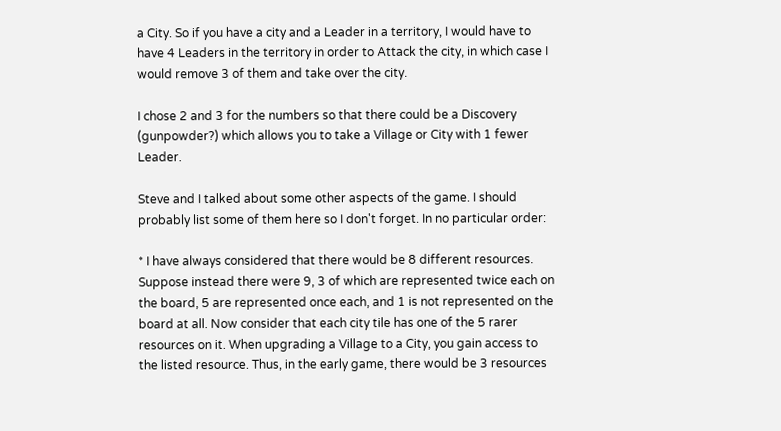a City. So if you have a city and a Leader in a territory, I would have to have 4 Leaders in the territory in order to Attack the city, in which case I would remove 3 of them and take over the city.

I chose 2 and 3 for the numbers so that there could be a Discovery (gunpowder?) which allows you to take a Village or City with 1 fewer Leader.

Steve and I talked about some other aspects of the game. I should probably list some of them here so I don't forget. In no particular order:

* I have always considered that there would be 8 different resources. Suppose instead there were 9, 3 of which are represented twice each on the board, 5 are represented once each, and 1 is not represented on the board at all. Now consider that each city tile has one of the 5 rarer resources on it. When upgrading a Village to a City, you gain access to the listed resource. Thus, in the early game, there would be 3 resources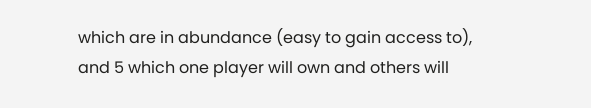which are in abundance (easy to gain access to), and 5 which one player will own and others will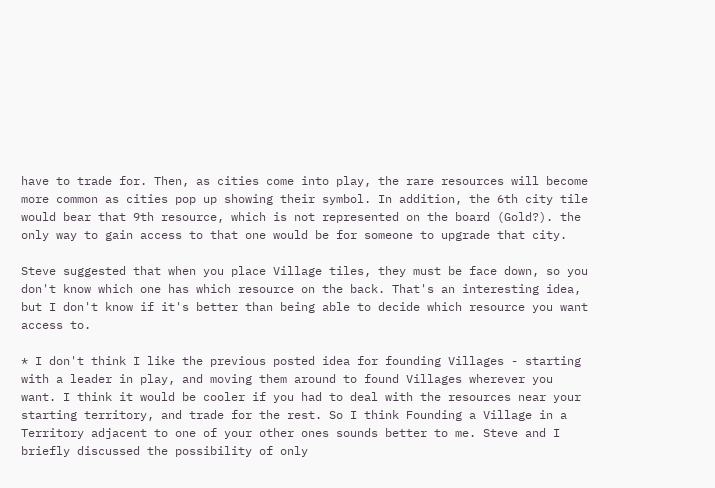have to trade for. Then, as cities come into play, the rare resources will become more common as cities pop up showing their symbol. In addition, the 6th city tile would bear that 9th resource, which is not represented on the board (Gold?). the only way to gain access to that one would be for someone to upgrade that city.

Steve suggested that when you place Village tiles, they must be face down, so you don't know which one has which resource on the back. That's an interesting idea, but I don't know if it's better than being able to decide which resource you want access to.

* I don't think I like the previous posted idea for founding Villages - starting with a leader in play, and moving them around to found Villages wherever you want. I think it would be cooler if you had to deal with the resources near your starting territory, and trade for the rest. So I think Founding a Village in a Territory adjacent to one of your other ones sounds better to me. Steve and I briefly discussed the possibility of only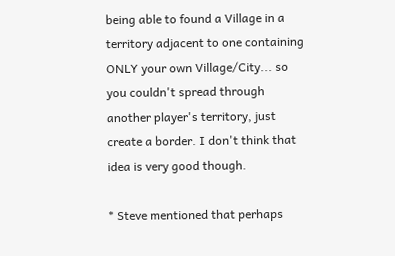being able to found a Village in a territory adjacent to one containing ONLY your own Village/City... so you couldn't spread through another player's territory, just create a border. I don't think that idea is very good though.

* Steve mentioned that perhaps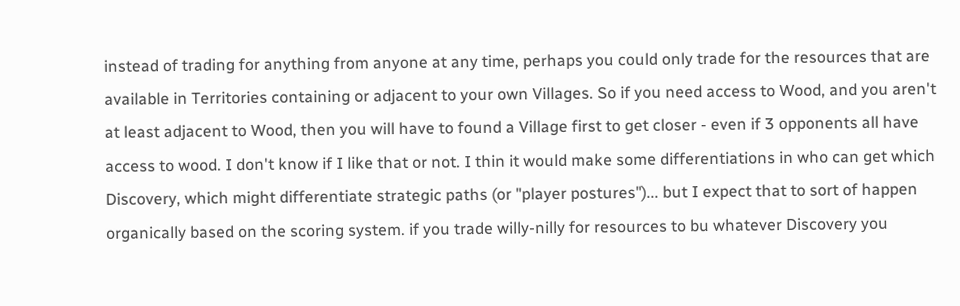instead of trading for anything from anyone at any time, perhaps you could only trade for the resources that are available in Territories containing or adjacent to your own Villages. So if you need access to Wood, and you aren't at least adjacent to Wood, then you will have to found a Village first to get closer - even if 3 opponents all have access to wood. I don't know if I like that or not. I thin it would make some differentiations in who can get which Discovery, which might differentiate strategic paths (or "player postures")... but I expect that to sort of happen organically based on the scoring system. if you trade willy-nilly for resources to bu whatever Discovery you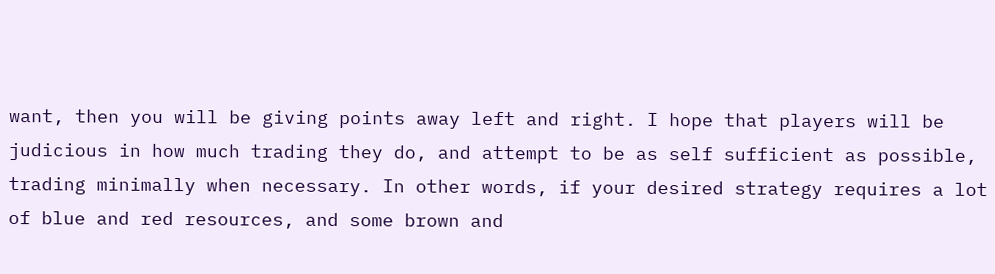want, then you will be giving points away left and right. I hope that players will be judicious in how much trading they do, and attempt to be as self sufficient as possible, trading minimally when necessary. In other words, if your desired strategy requires a lot of blue and red resources, and some brown and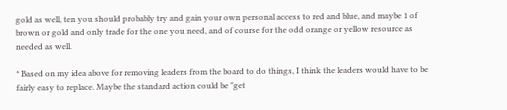gold as well, ten you should probably try and gain your own personal access to red and blue, and maybe 1 of brown or gold and only trade for the one you need, and of course for the odd orange or yellow resource as needed as well.

* Based on my idea above for removing leaders from the board to do things, I think the leaders would have to be fairly easy to replace. Maybe the standard action could be "get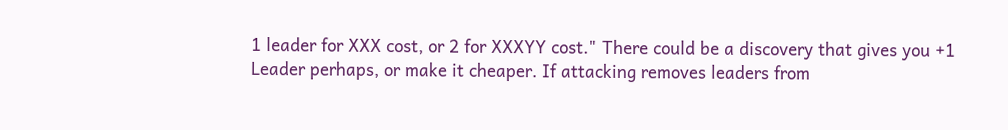1 leader for XXX cost, or 2 for XXXYY cost." There could be a discovery that gives you +1 Leader perhaps, or make it cheaper. If attacking removes leaders from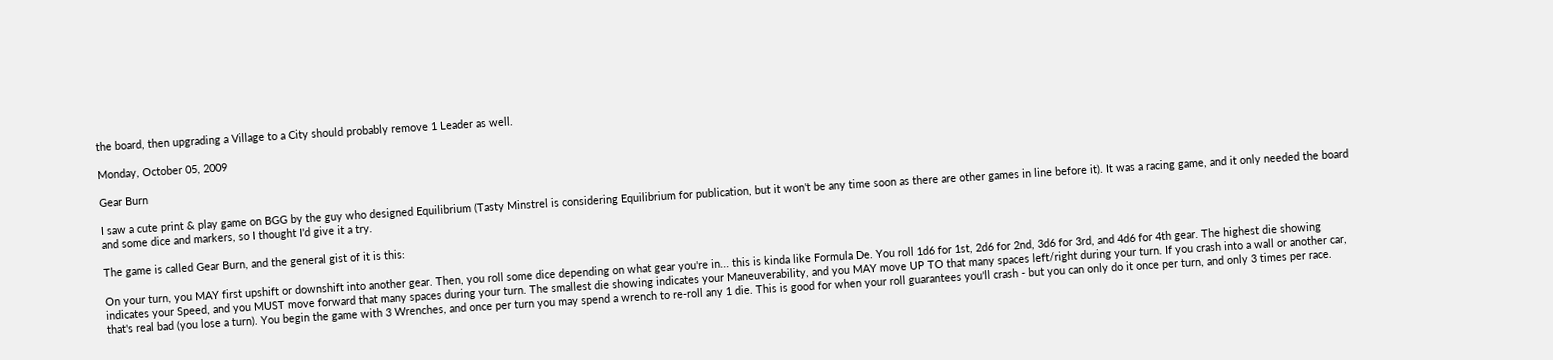the board, then upgrading a Village to a City should probably remove 1 Leader as well.

Monday, October 05, 2009

Gear Burn

I saw a cute print & play game on BGG by the guy who designed Equilibrium (Tasty Minstrel is considering Equilibrium for publication, but it won't be any time soon as there are other games in line before it). It was a racing game, and it only needed the board and some dice and markers, so I thought I'd give it a try.

The game is called Gear Burn, and the general gist of it is this:

On your turn, you MAY first upshift or downshift into another gear. Then, you roll some dice depending on what gear you're in... this is kinda like Formula De. You roll 1d6 for 1st, 2d6 for 2nd, 3d6 for 3rd, and 4d6 for 4th gear. The highest die showing indicates your Speed, and you MUST move forward that many spaces during your turn. The smallest die showing indicates your Maneuverability, and you MAY move UP TO that many spaces left/right during your turn. If you crash into a wall or another car, that's real bad (you lose a turn). You begin the game with 3 Wrenches, and once per turn you may spend a wrench to re-roll any 1 die. This is good for when your roll guarantees you'll crash - but you can only do it once per turn, and only 3 times per race.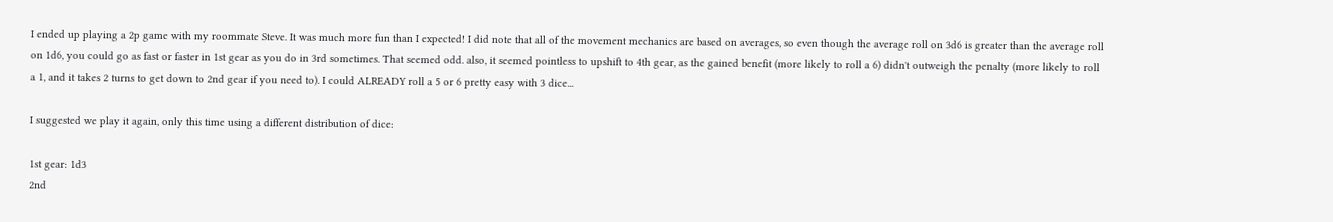I ended up playing a 2p game with my roommate Steve. It was much more fun than I expected! I did note that all of the movement mechanics are based on averages, so even though the average roll on 3d6 is greater than the average roll on 1d6, you could go as fast or faster in 1st gear as you do in 3rd sometimes. That seemed odd. also, it seemed pointless to upshift to 4th gear, as the gained benefit (more likely to roll a 6) didn't outweigh the penalty (more likely to roll a 1, and it takes 2 turns to get down to 2nd gear if you need to). I could ALREADY roll a 5 or 6 pretty easy with 3 dice...

I suggested we play it again, only this time using a different distribution of dice:

1st gear: 1d3
2nd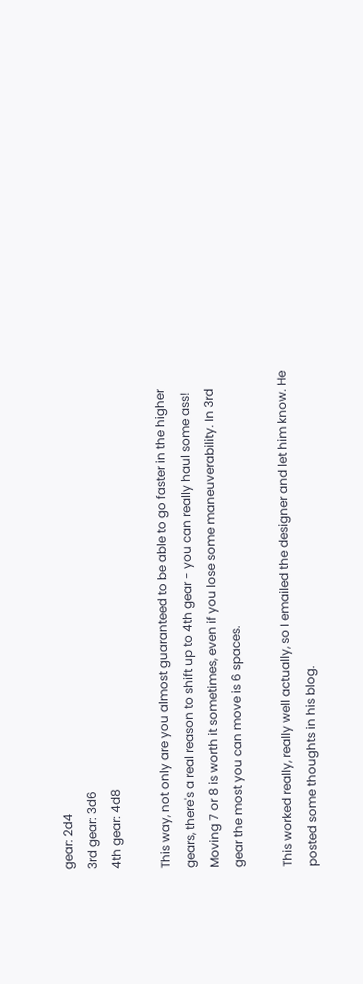gear: 2d4
3rd gear: 3d6
4th gear: 4d8

This way, not only are you almost guaranteed to be able to go faster in the higher gears, there's a real reason to shift up to 4th gear - you can really haul some ass! Moving 7 or 8 is worth it sometimes, even if you lose some maneuverability. In 3rd gear the most you can move is 6 spaces.

This worked really, really well actually, so I emailed the designer and let him know. He posted some thoughts in his blog.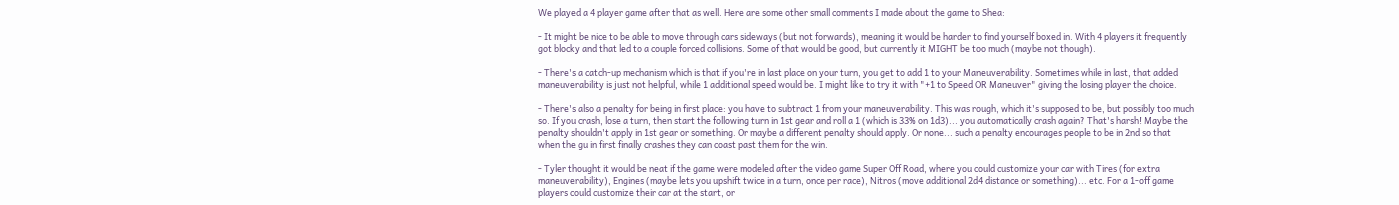We played a 4 player game after that as well. Here are some other small comments I made about the game to Shea:

- It might be nice to be able to move through cars sideways (but not forwards), meaning it would be harder to find yourself boxed in. With 4 players it frequently got blocky and that led to a couple forced collisions. Some of that would be good, but currently it MIGHT be too much (maybe not though).

- There's a catch-up mechanism which is that if you're in last place on your turn, you get to add 1 to your Maneuverability. Sometimes while in last, that added maneuverability is just not helpful, while 1 additional speed would be. I might like to try it with "+1 to Speed OR Maneuver" giving the losing player the choice.

- There's also a penalty for being in first place: you have to subtract 1 from your maneuverability. This was rough, which it's supposed to be, but possibly too much so. If you crash, lose a turn, then start the following turn in 1st gear and roll a 1 (which is 33% on 1d3)... you automatically crash again? That's harsh! Maybe the penalty shouldn't apply in 1st gear or something. Or maybe a different penalty should apply. Or none... such a penalty encourages people to be in 2nd so that when the gu in first finally crashes they can coast past them for the win.

- Tyler thought it would be neat if the game were modeled after the video game Super Off Road, where you could customize your car with Tires (for extra maneuverability), Engines (maybe lets you upshift twice in a turn, once per race), Nitros (move additional 2d4 distance or something)... etc. For a 1-off game players could customize their car at the start, or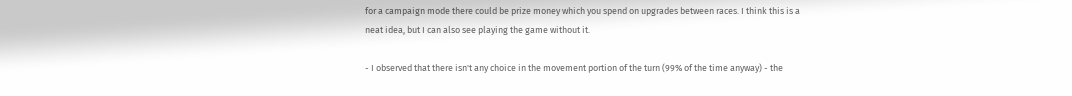for a campaign mode there could be prize money which you spend on upgrades between races. I think this is a neat idea, but I can also see playing the game without it.

- I observed that there isn't any choice in the movement portion of the turn (99% of the time anyway) - the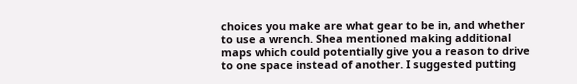choices you make are what gear to be in, and whether to use a wrench. Shea mentioned making additional maps which could potentially give you a reason to drive to one space instead of another. I suggested putting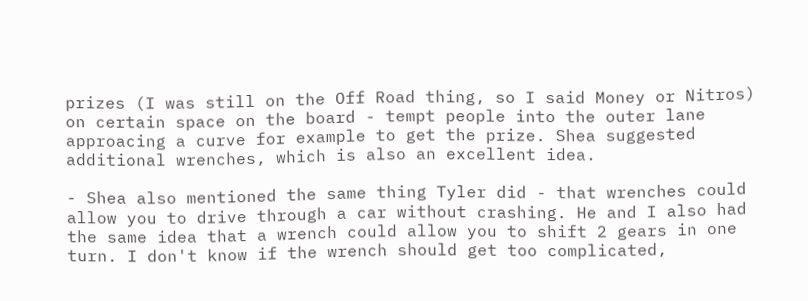prizes (I was still on the Off Road thing, so I said Money or Nitros) on certain space on the board - tempt people into the outer lane approacing a curve for example to get the prize. Shea suggested additional wrenches, which is also an excellent idea.

- Shea also mentioned the same thing Tyler did - that wrenches could allow you to drive through a car without crashing. He and I also had the same idea that a wrench could allow you to shift 2 gears in one turn. I don't know if the wrench should get too complicated,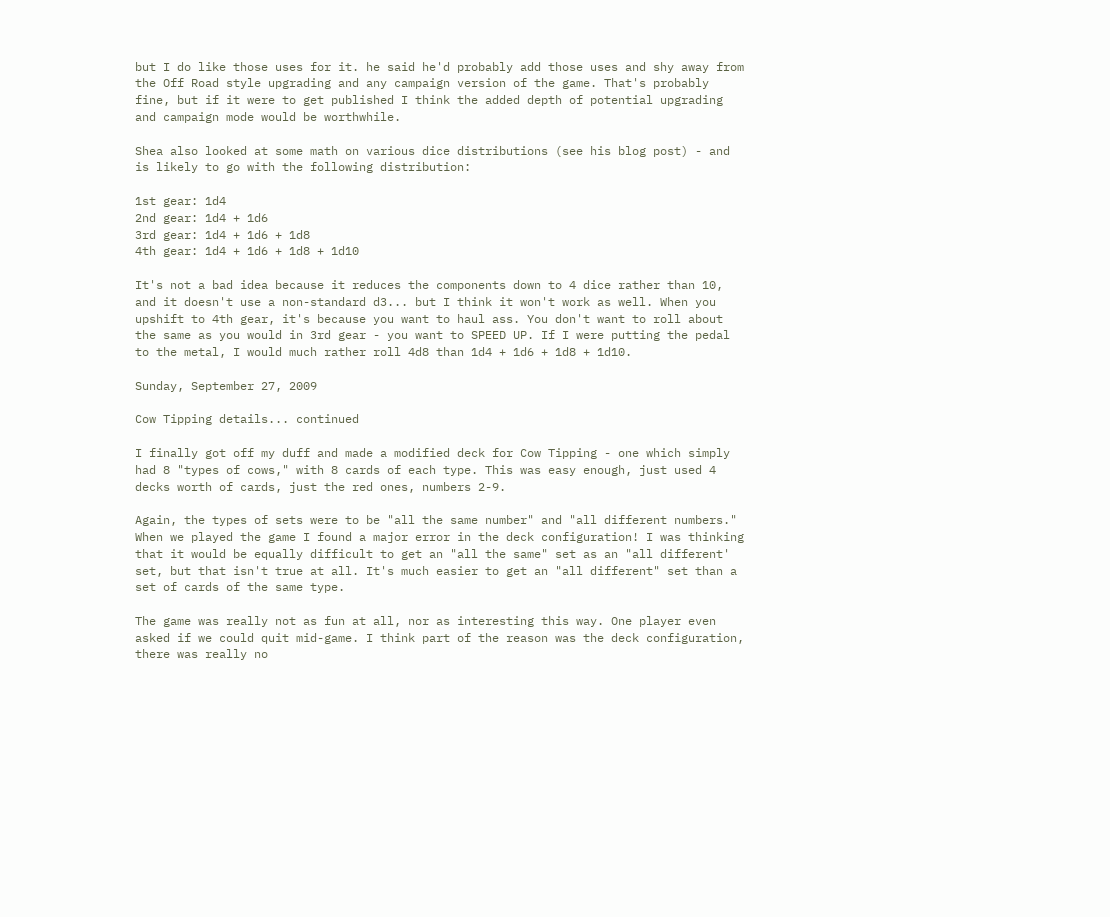but I do like those uses for it. he said he'd probably add those uses and shy away from the Off Road style upgrading and any campaign version of the game. That's probably fine, but if it were to get published I think the added depth of potential upgrading and campaign mode would be worthwhile.

Shea also looked at some math on various dice distributions (see his blog post) - and is likely to go with the following distribution:

1st gear: 1d4
2nd gear: 1d4 + 1d6
3rd gear: 1d4 + 1d6 + 1d8
4th gear: 1d4 + 1d6 + 1d8 + 1d10

It's not a bad idea because it reduces the components down to 4 dice rather than 10, and it doesn't use a non-standard d3... but I think it won't work as well. When you upshift to 4th gear, it's because you want to haul ass. You don't want to roll about the same as you would in 3rd gear - you want to SPEED UP. If I were putting the pedal to the metal, I would much rather roll 4d8 than 1d4 + 1d6 + 1d8 + 1d10.

Sunday, September 27, 2009

Cow Tipping details... continued

I finally got off my duff and made a modified deck for Cow Tipping - one which simply had 8 "types of cows," with 8 cards of each type. This was easy enough, just used 4 decks worth of cards, just the red ones, numbers 2-9.

Again, the types of sets were to be "all the same number" and "all different numbers." When we played the game I found a major error in the deck configuration! I was thinking that it would be equally difficult to get an "all the same" set as an "all different' set, but that isn't true at all. It's much easier to get an "all different" set than a set of cards of the same type.

The game was really not as fun at all, nor as interesting this way. One player even asked if we could quit mid-game. I think part of the reason was the deck configuration, there was really no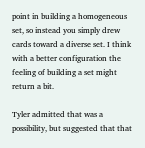point in building a homogeneous set, so instead you simply drew cards toward a diverse set. I think with a better configuration the feeling of building a set might return a bit.

Tyler admitted that was a possibility, but suggested that that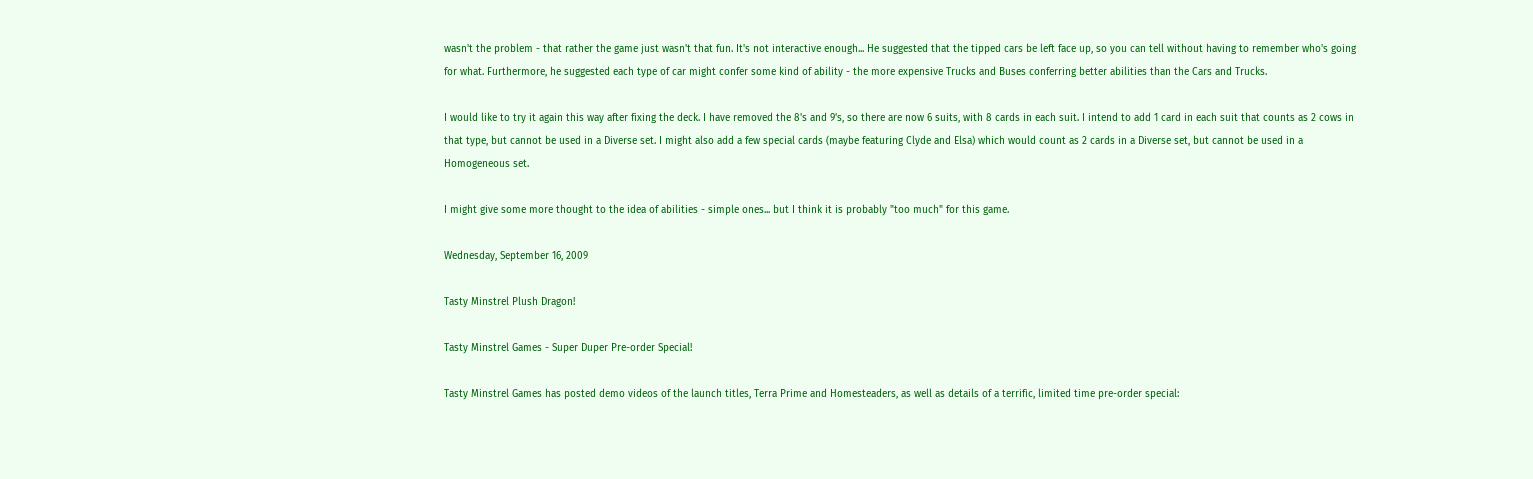wasn't the problem - that rather the game just wasn't that fun. It's not interactive enough... He suggested that the tipped cars be left face up, so you can tell without having to remember who's going for what. Furthermore, he suggested each type of car might confer some kind of ability - the more expensive Trucks and Buses conferring better abilities than the Cars and Trucks.

I would like to try it again this way after fixing the deck. I have removed the 8's and 9's, so there are now 6 suits, with 8 cards in each suit. I intend to add 1 card in each suit that counts as 2 cows in that type, but cannot be used in a Diverse set. I might also add a few special cards (maybe featuring Clyde and Elsa) which would count as 2 cards in a Diverse set, but cannot be used in a Homogeneous set.

I might give some more thought to the idea of abilities - simple ones... but I think it is probably "too much" for this game.

Wednesday, September 16, 2009

Tasty Minstrel Plush Dragon!

Tasty Minstrel Games - Super Duper Pre-order Special!

Tasty Minstrel Games has posted demo videos of the launch titles, Terra Prime and Homesteaders, as well as details of a terrific, limited time pre-order special: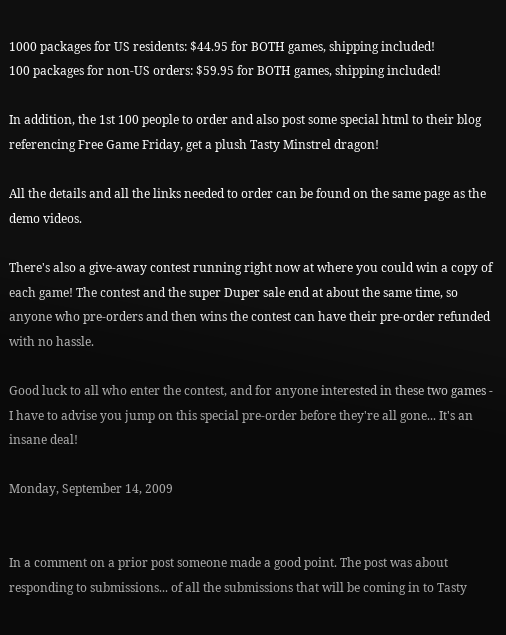1000 packages for US residents: $44.95 for BOTH games, shipping included!
100 packages for non-US orders: $59.95 for BOTH games, shipping included!

In addition, the 1st 100 people to order and also post some special html to their blog referencing Free Game Friday, get a plush Tasty Minstrel dragon!

All the details and all the links needed to order can be found on the same page as the demo videos.

There's also a give-away contest running right now at where you could win a copy of each game! The contest and the super Duper sale end at about the same time, so anyone who pre-orders and then wins the contest can have their pre-order refunded with no hassle.

Good luck to all who enter the contest, and for anyone interested in these two games - I have to advise you jump on this special pre-order before they're all gone... It's an insane deal!

Monday, September 14, 2009


In a comment on a prior post someone made a good point. The post was about responding to submissions... of all the submissions that will be coming in to Tasty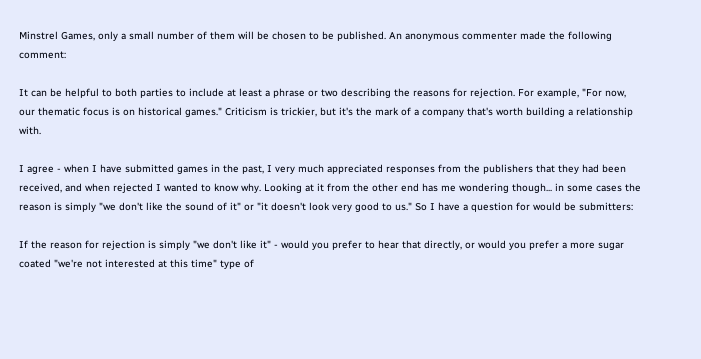Minstrel Games, only a small number of them will be chosen to be published. An anonymous commenter made the following comment:

It can be helpful to both parties to include at least a phrase or two describing the reasons for rejection. For example, "For now, our thematic focus is on historical games." Criticism is trickier, but it's the mark of a company that's worth building a relationship with.

I agree - when I have submitted games in the past, I very much appreciated responses from the publishers that they had been received, and when rejected I wanted to know why. Looking at it from the other end has me wondering though... in some cases the reason is simply "we don't like the sound of it" or "it doesn't look very good to us." So I have a question for would be submitters:

If the reason for rejection is simply "we don't like it" - would you prefer to hear that directly, or would you prefer a more sugar coated "we're not interested at this time" type of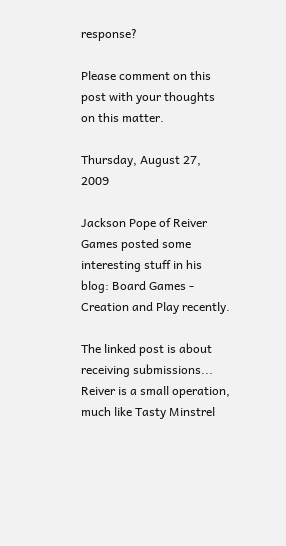response?

Please comment on this post with your thoughts on this matter.

Thursday, August 27, 2009

Jackson Pope of Reiver Games posted some interesting stuff in his blog: Board Games - Creation and Play recently.

The linked post is about receiving submissions... Reiver is a small operation, much like Tasty Minstrel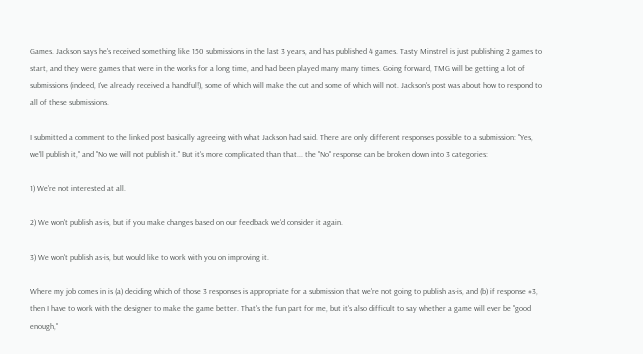Games. Jackson says he's received something like 150 submissions in the last 3 years, and has published 4 games. Tasty Minstrel is just publishing 2 games to start, and they were games that were in the works for a long time, and had been played many many times. Going forward, TMG will be getting a lot of submissions (indeed, I've already received a handful!), some of which will make the cut and some of which will not. Jackson's post was about how to respond to all of these submissions.

I submitted a comment to the linked post basically agreeing with what Jackson had said. There are only different responses possible to a submission: "Yes, we'll publish it," and "No we will not publish it." But it's more complicated than that... the "No" response can be broken down into 3 categories:

1) We're not interested at all.

2) We won't publish as-is, but if you make changes based on our feedback we'd consider it again.

3) We won't publish as-is, but would like to work with you on improving it.

Where my job comes in is (a) deciding which of those 3 responses is appropriate for a submission that we're not going to publish as-is, and (b) if response #3, then I have to work with the designer to make the game better. That's the fun part for me, but it's also difficult to say whether a game will ever be "good enough,"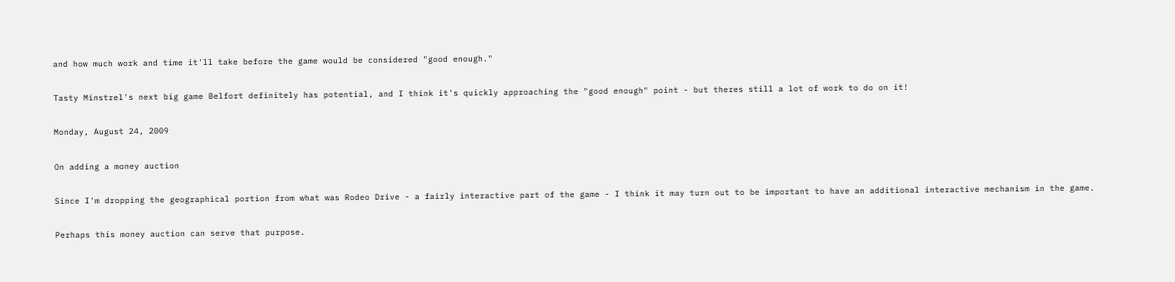and how much work and time it'll take before the game would be considered "good enough."

Tasty Minstrel's next big game Belfort definitely has potential, and I think it's quickly approaching the "good enough" point - but theres still a lot of work to do on it!

Monday, August 24, 2009

On adding a money auction

Since I'm dropping the geographical portion from what was Rodeo Drive - a fairly interactive part of the game - I think it may turn out to be important to have an additional interactive mechanism in the game.

Perhaps this money auction can serve that purpose.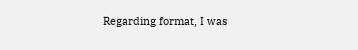Regarding format, I was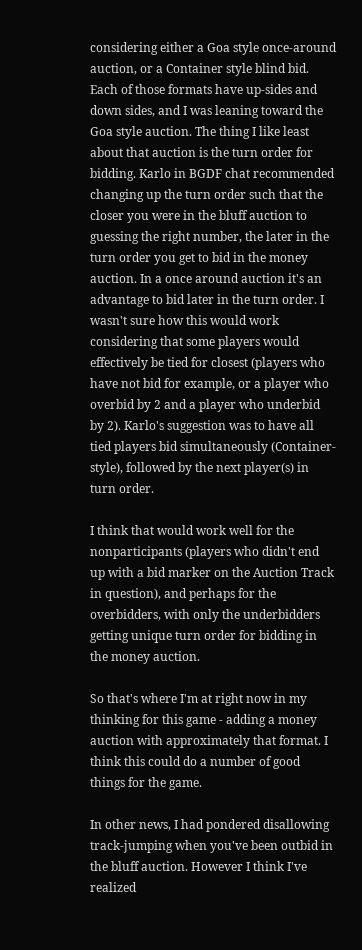considering either a Goa style once-around auction, or a Container style blind bid. Each of those formats have up-sides and down sides, and I was leaning toward the Goa style auction. The thing I like least about that auction is the turn order for bidding. Karlo in BGDF chat recommended changing up the turn order such that the closer you were in the bluff auction to guessing the right number, the later in the turn order you get to bid in the money auction. In a once around auction it's an advantage to bid later in the turn order. I wasn't sure how this would work considering that some players would effectively be tied for closest (players who have not bid for example, or a player who overbid by 2 and a player who underbid by 2). Karlo's suggestion was to have all tied players bid simultaneously (Container-style), followed by the next player(s) in turn order.

I think that would work well for the nonparticipants (players who didn't end up with a bid marker on the Auction Track in question), and perhaps for the overbidders, with only the underbidders getting unique turn order for bidding in the money auction.

So that's where I'm at right now in my thinking for this game - adding a money auction with approximately that format. I think this could do a number of good things for the game.

In other news, I had pondered disallowing track-jumping when you've been outbid in the bluff auction. However I think I've realized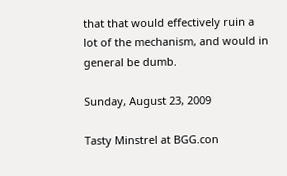that that would effectively ruin a lot of the mechanism, and would in general be dumb.

Sunday, August 23, 2009

Tasty Minstrel at BGG.con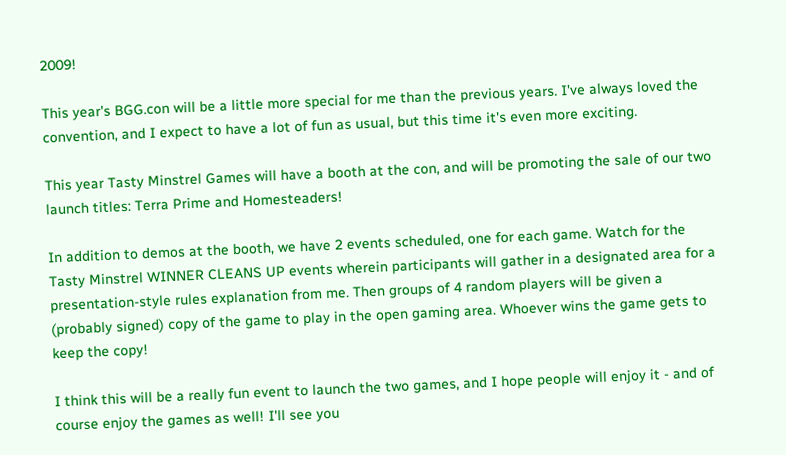2009!

This year's BGG.con will be a little more special for me than the previous years. I've always loved the convention, and I expect to have a lot of fun as usual, but this time it's even more exciting.

This year Tasty Minstrel Games will have a booth at the con, and will be promoting the sale of our two launch titles: Terra Prime and Homesteaders!

In addition to demos at the booth, we have 2 events scheduled, one for each game. Watch for the Tasty Minstrel WINNER CLEANS UP events wherein participants will gather in a designated area for a presentation-style rules explanation from me. Then groups of 4 random players will be given a (probably signed) copy of the game to play in the open gaming area. Whoever wins the game gets to keep the copy!

I think this will be a really fun event to launch the two games, and I hope people will enjoy it - and of course enjoy the games as well! I'll see you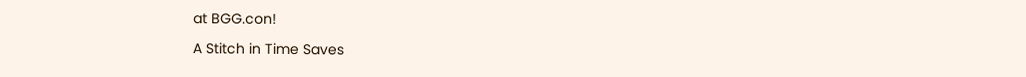at BGG.con!

A Stitch in Time Saves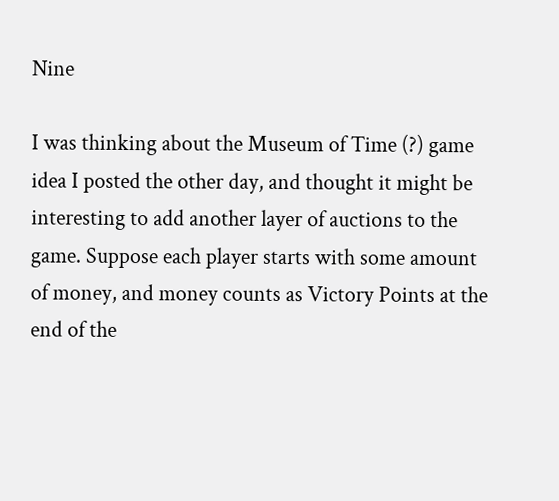Nine

I was thinking about the Museum of Time (?) game idea I posted the other day, and thought it might be interesting to add another layer of auctions to the game. Suppose each player starts with some amount of money, and money counts as Victory Points at the end of the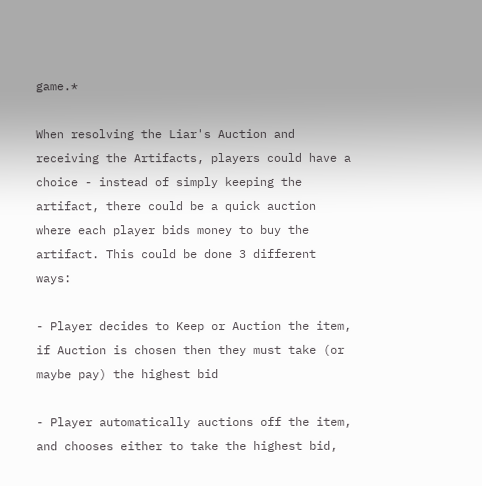game.*

When resolving the Liar's Auction and receiving the Artifacts, players could have a choice - instead of simply keeping the artifact, there could be a quick auction where each player bids money to buy the artifact. This could be done 3 different ways:

- Player decides to Keep or Auction the item, if Auction is chosen then they must take (or maybe pay) the highest bid

- Player automatically auctions off the item, and chooses either to take the highest bid,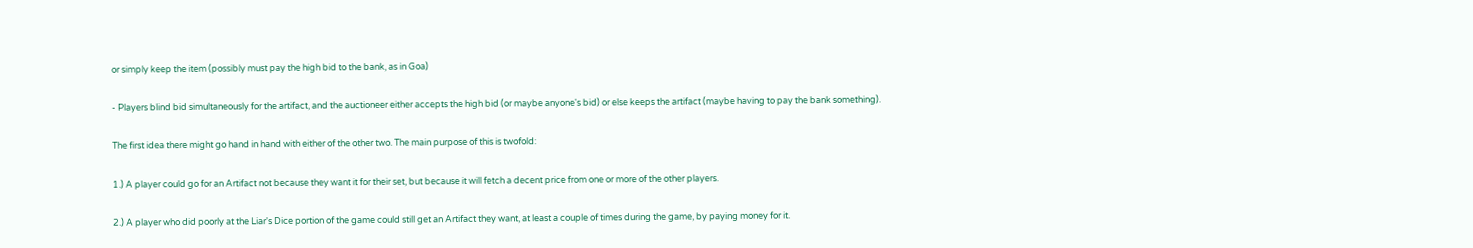or simply keep the item (possibly must pay the high bid to the bank, as in Goa)

- Players blind bid simultaneously for the artifact, and the auctioneer either accepts the high bid (or maybe anyone's bid) or else keeps the artifact (maybe having to pay the bank something).

The first idea there might go hand in hand with either of the other two. The main purpose of this is twofold:

1.) A player could go for an Artifact not because they want it for their set, but because it will fetch a decent price from one or more of the other players.

2.) A player who did poorly at the Liar's Dice portion of the game could still get an Artifact they want, at least a couple of times during the game, by paying money for it.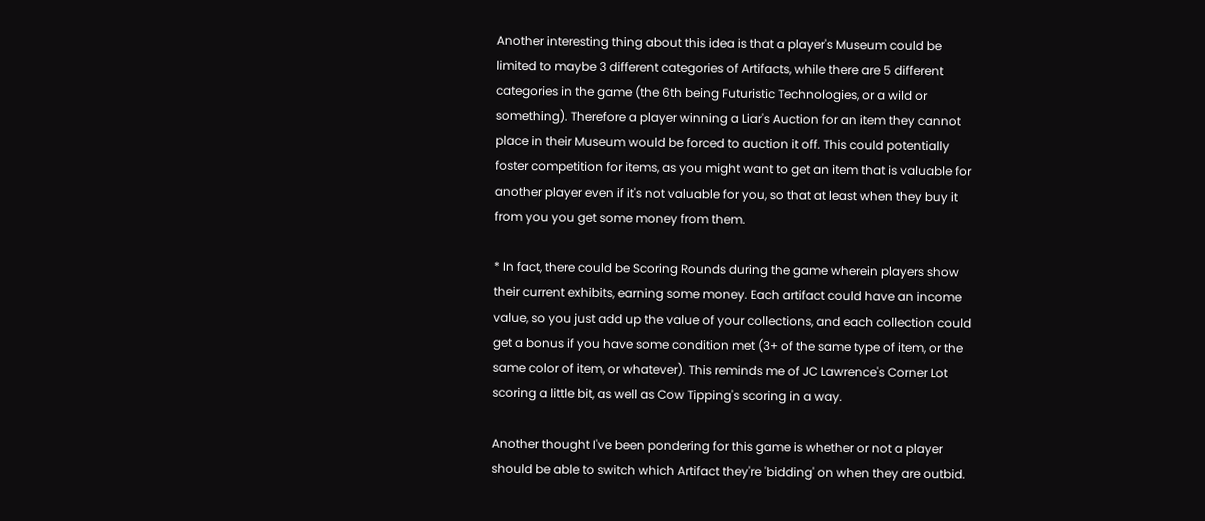Another interesting thing about this idea is that a player's Museum could be limited to maybe 3 different categories of Artifacts, while there are 5 different categories in the game (the 6th being Futuristic Technologies, or a wild or something). Therefore a player winning a Liar's Auction for an item they cannot place in their Museum would be forced to auction it off. This could potentially foster competition for items, as you might want to get an item that is valuable for another player even if it's not valuable for you, so that at least when they buy it from you you get some money from them.

* In fact, there could be Scoring Rounds during the game wherein players show their current exhibits, earning some money. Each artifact could have an income value, so you just add up the value of your collections, and each collection could get a bonus if you have some condition met (3+ of the same type of item, or the same color of item, or whatever). This reminds me of JC Lawrence's Corner Lot scoring a little bit, as well as Cow Tipping's scoring in a way.

Another thought I've been pondering for this game is whether or not a player should be able to switch which Artifact they're 'bidding' on when they are outbid.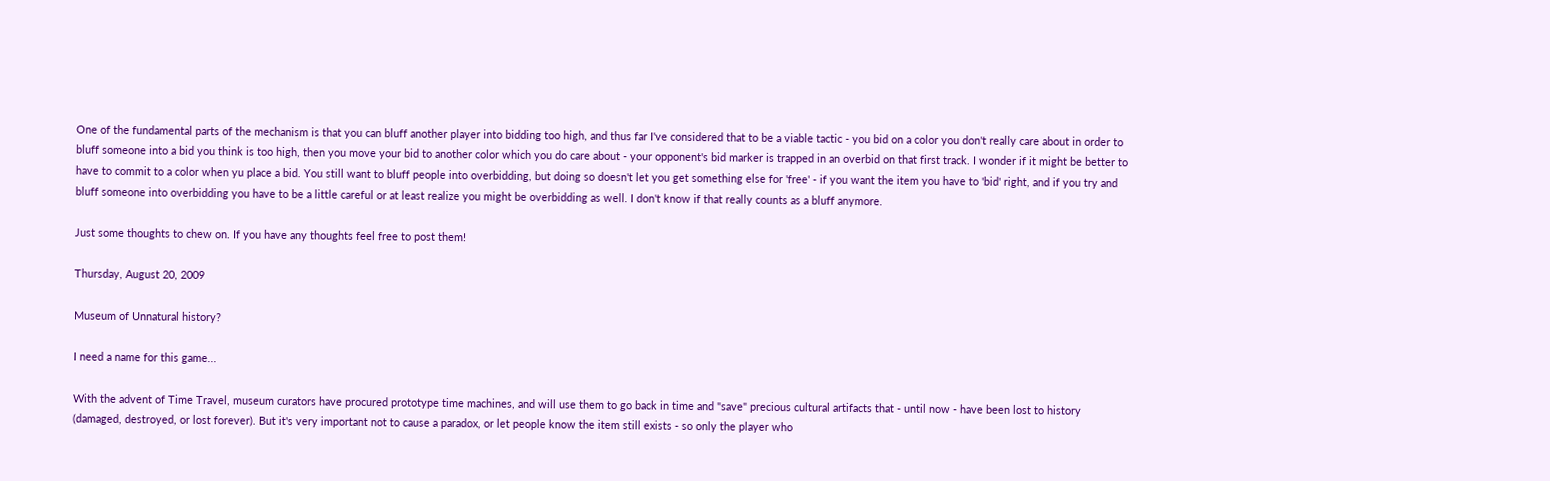One of the fundamental parts of the mechanism is that you can bluff another player into bidding too high, and thus far I've considered that to be a viable tactic - you bid on a color you don't really care about in order to bluff someone into a bid you think is too high, then you move your bid to another color which you do care about - your opponent's bid marker is trapped in an overbid on that first track. I wonder if it might be better to have to commit to a color when yu place a bid. You still want to bluff people into overbidding, but doing so doesn't let you get something else for 'free' - if you want the item you have to 'bid' right, and if you try and bluff someone into overbidding you have to be a little careful or at least realize you might be overbidding as well. I don't know if that really counts as a bluff anymore.

Just some thoughts to chew on. If you have any thoughts feel free to post them!

Thursday, August 20, 2009

Museum of Unnatural history?

I need a name for this game...

With the advent of Time Travel, museum curators have procured prototype time machines, and will use them to go back in time and "save" precious cultural artifacts that - until now - have been lost to history (damaged, destroyed, or lost forever). But it's very important not to cause a paradox, or let people know the item still exists - so only the player who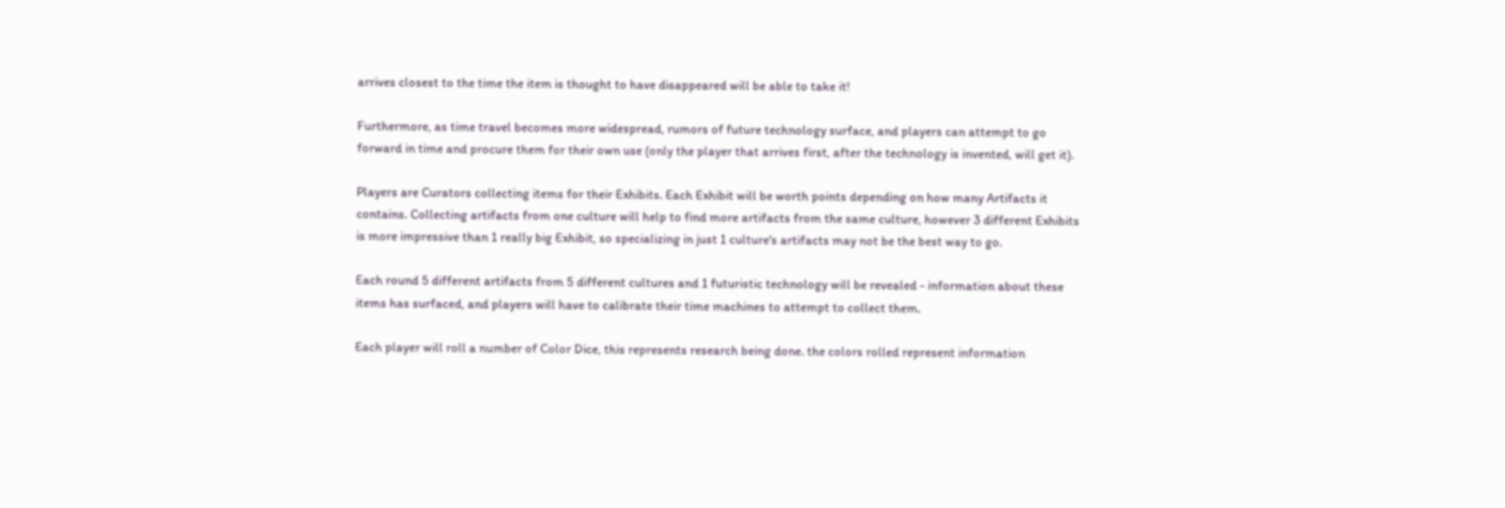arrives closest to the time the item is thought to have disappeared will be able to take it!

Furthermore, as time travel becomes more widespread, rumors of future technology surface, and players can attempt to go forward in time and procure them for their own use (only the player that arrives first, after the technology is invented, will get it).

Players are Curators collecting items for their Exhibits. Each Exhibit will be worth points depending on how many Artifacts it contains. Collecting artifacts from one culture will help to find more artifacts from the same culture, however 3 different Exhibits is more impressive than 1 really big Exhibit, so specializing in just 1 culture's artifacts may not be the best way to go.

Each round 5 different artifacts from 5 different cultures and 1 futuristic technology will be revealed - information about these items has surfaced, and players will have to calibrate their time machines to attempt to collect them.

Each player will roll a number of Color Dice, this represents research being done. the colors rolled represent information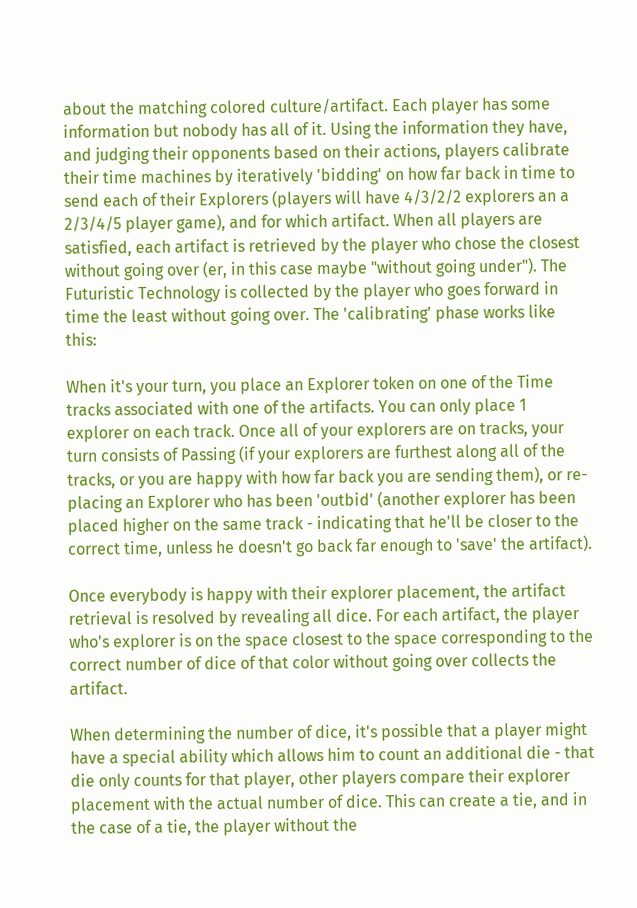about the matching colored culture/artifact. Each player has some information but nobody has all of it. Using the information they have, and judging their opponents based on their actions, players calibrate their time machines by iteratively 'bidding' on how far back in time to send each of their Explorers (players will have 4/3/2/2 explorers an a 2/3/4/5 player game), and for which artifact. When all players are satisfied, each artifact is retrieved by the player who chose the closest without going over (er, in this case maybe "without going under"). The Futuristic Technology is collected by the player who goes forward in time the least without going over. The 'calibrating' phase works like this:

When it's your turn, you place an Explorer token on one of the Time tracks associated with one of the artifacts. You can only place 1 explorer on each track. Once all of your explorers are on tracks, your turn consists of Passing (if your explorers are furthest along all of the tracks, or you are happy with how far back you are sending them), or re-placing an Explorer who has been 'outbid' (another explorer has been placed higher on the same track - indicating that he'll be closer to the correct time, unless he doesn't go back far enough to 'save' the artifact).

Once everybody is happy with their explorer placement, the artifact retrieval is resolved by revealing all dice. For each artifact, the player who's explorer is on the space closest to the space corresponding to the correct number of dice of that color without going over collects the artifact.

When determining the number of dice, it's possible that a player might have a special ability which allows him to count an additional die - that die only counts for that player, other players compare their explorer placement with the actual number of dice. This can create a tie, and in the case of a tie, the player without the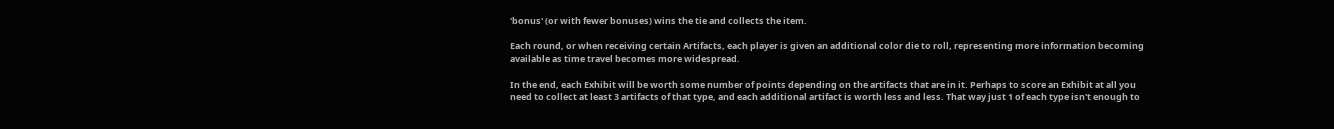'bonus' (or with fewer bonuses) wins the tie and collects the item.

Each round, or when receiving certain Artifacts, each player is given an additional color die to roll, representing more information becoming available as time travel becomes more widespread.

In the end, each Exhibit will be worth some number of points depending on the artifacts that are in it. Perhaps to score an Exhibit at all you need to collect at least 3 artifacts of that type, and each additional artifact is worth less and less. That way just 1 of each type isn't enough to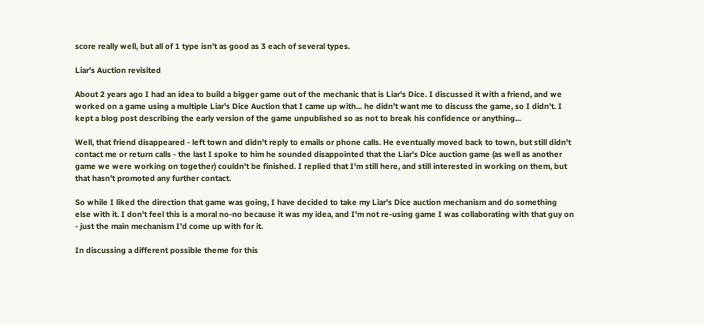score really well, but all of 1 type isn't as good as 3 each of several types.

Liar's Auction revisited

About 2 years ago I had an idea to build a bigger game out of the mechanic that is Liar's Dice. I discussed it with a friend, and we worked on a game using a multiple Liar's Dice Auction that I came up with... he didn't want me to discuss the game, so I didn't. I kept a blog post describing the early version of the game unpublished so as not to break his confidence or anything...

Well, that friend disappeared - left town and didn't reply to emails or phone calls. He eventually moved back to town, but still didn't contact me or return calls - the last I spoke to him he sounded disappointed that the Liar's Dice auction game (as well as another game we were working on together) couldn't be finished. I replied that I'm still here, and still interested in working on them, but that hasn't promoted any further contact.

So while I liked the direction that game was going, I have decided to take my Liar's Dice auction mechanism and do something else with it. I don't feel this is a moral no-no because it was my idea, and I'm not re-using game I was collaborating with that guy on - just the main mechanism I'd come up with for it.

In discussing a different possible theme for this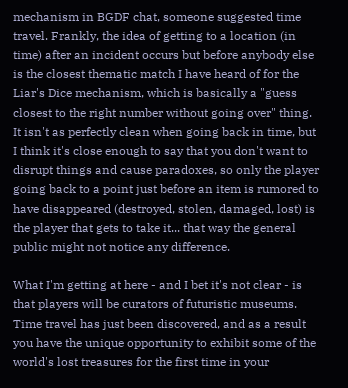mechanism in BGDF chat, someone suggested time travel. Frankly, the idea of getting to a location (in time) after an incident occurs but before anybody else is the closest thematic match I have heard of for the Liar's Dice mechanism, which is basically a "guess closest to the right number without going over" thing. It isn't as perfectly clean when going back in time, but I think it's close enough to say that you don't want to disrupt things and cause paradoxes, so only the player going back to a point just before an item is rumored to have disappeared (destroyed, stolen, damaged, lost) is the player that gets to take it... that way the general public might not notice any difference.

What I'm getting at here - and I bet it's not clear - is that players will be curators of futuristic museums. Time travel has just been discovered, and as a result you have the unique opportunity to exhibit some of the world's lost treasures for the first time in your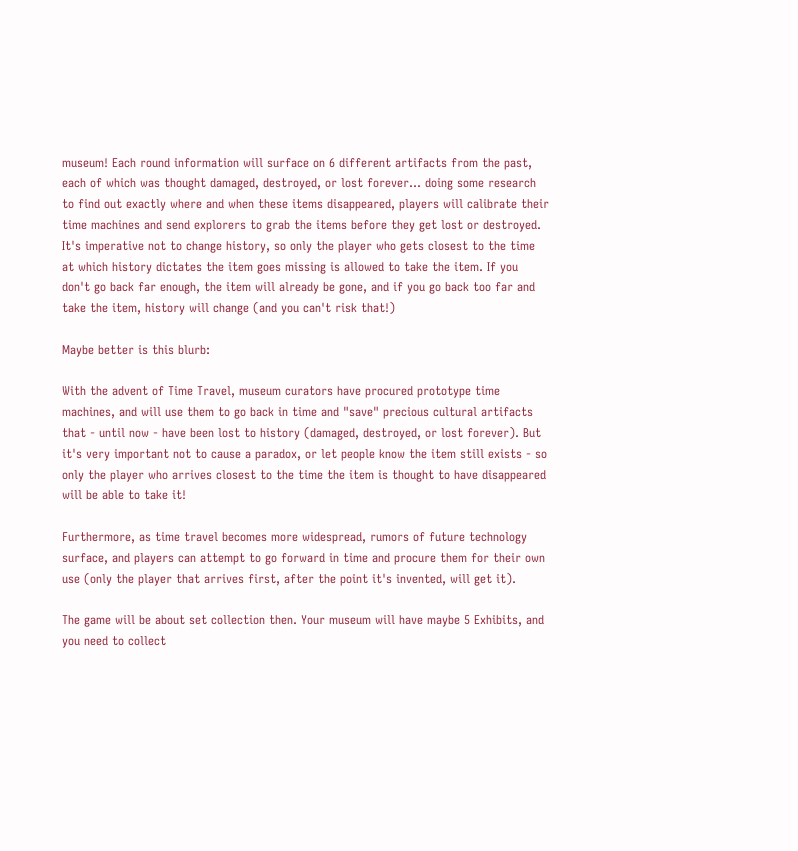museum! Each round information will surface on 6 different artifacts from the past, each of which was thought damaged, destroyed, or lost forever... doing some research to find out exactly where and when these items disappeared, players will calibrate their time machines and send explorers to grab the items before they get lost or destroyed. It's imperative not to change history, so only the player who gets closest to the time at which history dictates the item goes missing is allowed to take the item. If you don't go back far enough, the item will already be gone, and if you go back too far and take the item, history will change (and you can't risk that!)

Maybe better is this blurb:

With the advent of Time Travel, museum curators have procured prototype time machines, and will use them to go back in time and "save" precious cultural artifacts that - until now - have been lost to history (damaged, destroyed, or lost forever). But it's very important not to cause a paradox, or let people know the item still exists - so only the player who arrives closest to the time the item is thought to have disappeared will be able to take it!

Furthermore, as time travel becomes more widespread, rumors of future technology surface, and players can attempt to go forward in time and procure them for their own use (only the player that arrives first, after the point it's invented, will get it).

The game will be about set collection then. Your museum will have maybe 5 Exhibits, and you need to collect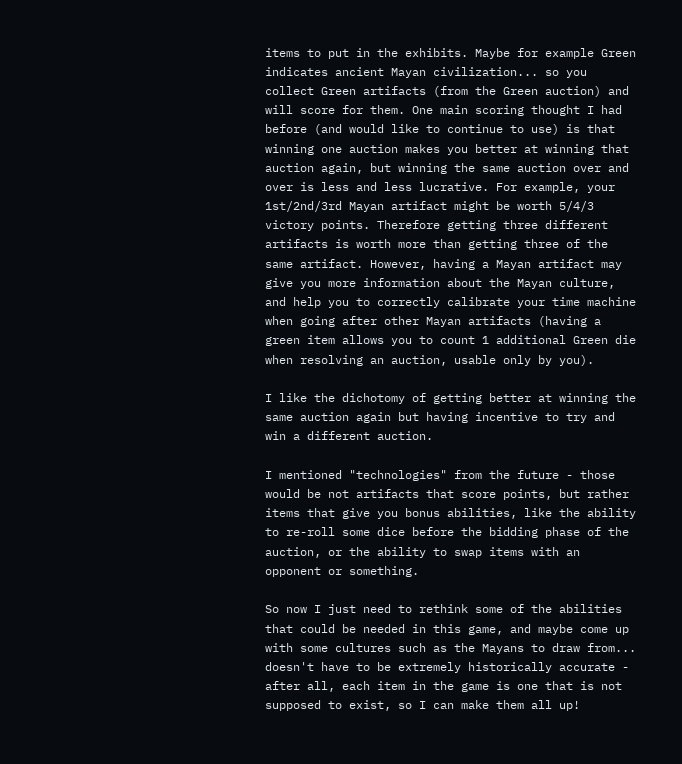items to put in the exhibits. Maybe for example Green indicates ancient Mayan civilization... so you collect Green artifacts (from the Green auction) and will score for them. One main scoring thought I had before (and would like to continue to use) is that winning one auction makes you better at winning that auction again, but winning the same auction over and over is less and less lucrative. For example, your 1st/2nd/3rd Mayan artifact might be worth 5/4/3 victory points. Therefore getting three different artifacts is worth more than getting three of the same artifact. However, having a Mayan artifact may give you more information about the Mayan culture, and help you to correctly calibrate your time machine when going after other Mayan artifacts (having a green item allows you to count 1 additional Green die when resolving an auction, usable only by you).

I like the dichotomy of getting better at winning the same auction again but having incentive to try and win a different auction.

I mentioned "technologies" from the future - those would be not artifacts that score points, but rather items that give you bonus abilities, like the ability to re-roll some dice before the bidding phase of the auction, or the ability to swap items with an opponent or something.

So now I just need to rethink some of the abilities that could be needed in this game, and maybe come up with some cultures such as the Mayans to draw from... doesn't have to be extremely historically accurate - after all, each item in the game is one that is not supposed to exist, so I can make them all up!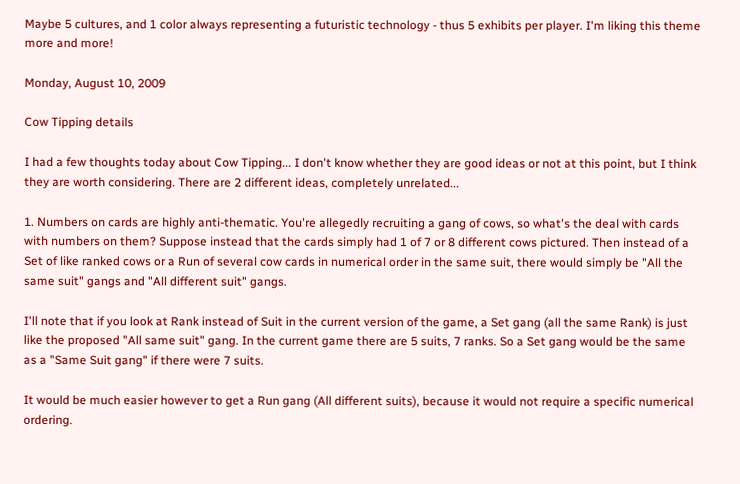Maybe 5 cultures, and 1 color always representing a futuristic technology - thus 5 exhibits per player. I'm liking this theme more and more!

Monday, August 10, 2009

Cow Tipping details

I had a few thoughts today about Cow Tipping... I don't know whether they are good ideas or not at this point, but I think they are worth considering. There are 2 different ideas, completely unrelated...

1. Numbers on cards are highly anti-thematic. You're allegedly recruiting a gang of cows, so what's the deal with cards with numbers on them? Suppose instead that the cards simply had 1 of 7 or 8 different cows pictured. Then instead of a Set of like ranked cows or a Run of several cow cards in numerical order in the same suit, there would simply be "All the same suit" gangs and "All different suit" gangs.

I'll note that if you look at Rank instead of Suit in the current version of the game, a Set gang (all the same Rank) is just like the proposed "All same suit" gang. In the current game there are 5 suits, 7 ranks. So a Set gang would be the same as a "Same Suit gang" if there were 7 suits.

It would be much easier however to get a Run gang (All different suits), because it would not require a specific numerical ordering.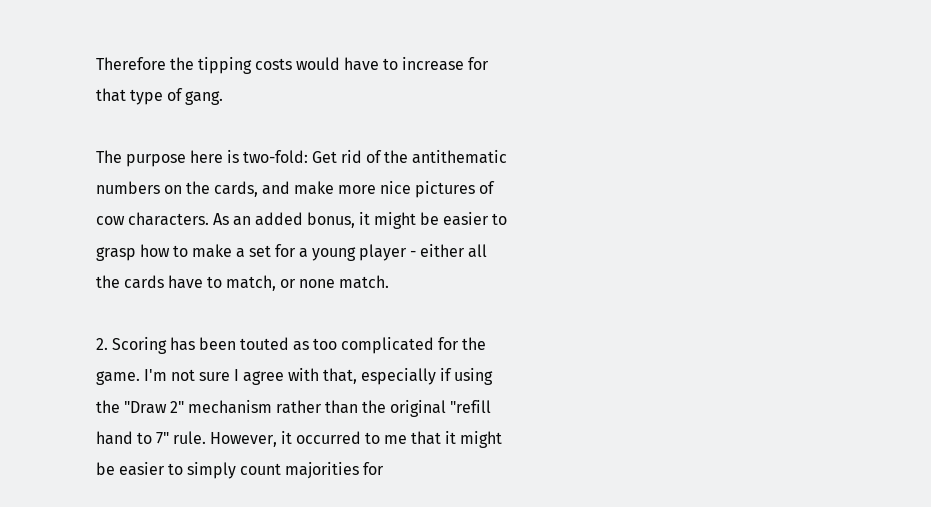Therefore the tipping costs would have to increase for that type of gang.

The purpose here is two-fold: Get rid of the antithematic numbers on the cards, and make more nice pictures of cow characters. As an added bonus, it might be easier to grasp how to make a set for a young player - either all the cards have to match, or none match.

2. Scoring has been touted as too complicated for the game. I'm not sure I agree with that, especially if using the "Draw 2" mechanism rather than the original "refill hand to 7" rule. However, it occurred to me that it might be easier to simply count majorities for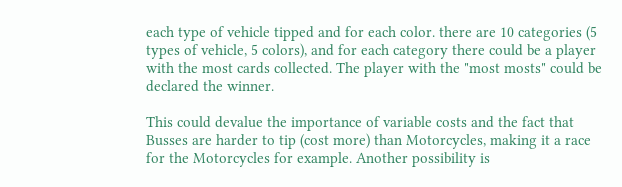each type of vehicle tipped and for each color. there are 10 categories (5 types of vehicle, 5 colors), and for each category there could be a player with the most cards collected. The player with the "most mosts" could be declared the winner.

This could devalue the importance of variable costs and the fact that Busses are harder to tip (cost more) than Motorcycles, making it a race for the Motorcycles for example. Another possibility is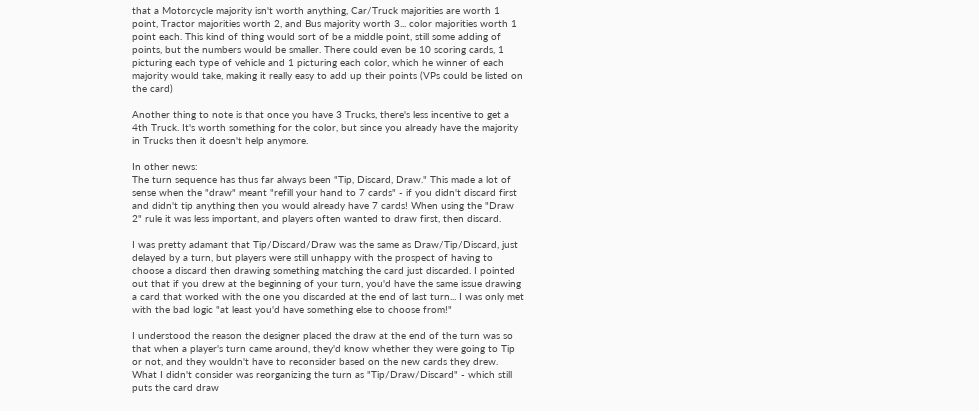that a Motorcycle majority isn't worth anything, Car/Truck majorities are worth 1 point, Tractor majorities worth 2, and Bus majority worth 3... color majorities worth 1 point each. This kind of thing would sort of be a middle point, still some adding of points, but the numbers would be smaller. There could even be 10 scoring cards, 1 picturing each type of vehicle and 1 picturing each color, which he winner of each majority would take, making it really easy to add up their points (VPs could be listed on the card)

Another thing to note is that once you have 3 Trucks, there's less incentive to get a 4th Truck. It's worth something for the color, but since you already have the majority in Trucks then it doesn't help anymore.

In other news:
The turn sequence has thus far always been "Tip, Discard, Draw." This made a lot of sense when the "draw" meant "refill your hand to 7 cards" - if you didn't discard first and didn't tip anything then you would already have 7 cards! When using the "Draw 2" rule it was less important, and players often wanted to draw first, then discard.

I was pretty adamant that Tip/Discard/Draw was the same as Draw/Tip/Discard, just delayed by a turn, but players were still unhappy with the prospect of having to choose a discard then drawing something matching the card just discarded. I pointed out that if you drew at the beginning of your turn, you'd have the same issue drawing a card that worked with the one you discarded at the end of last turn... I was only met with the bad logic "at least you'd have something else to choose from!"

I understood the reason the designer placed the draw at the end of the turn was so that when a player's turn came around, they'd know whether they were going to Tip or not, and they wouldn't have to reconsider based on the new cards they drew. What I didn't consider was reorganizing the turn as "Tip/Draw/Discard" - which still puts the card draw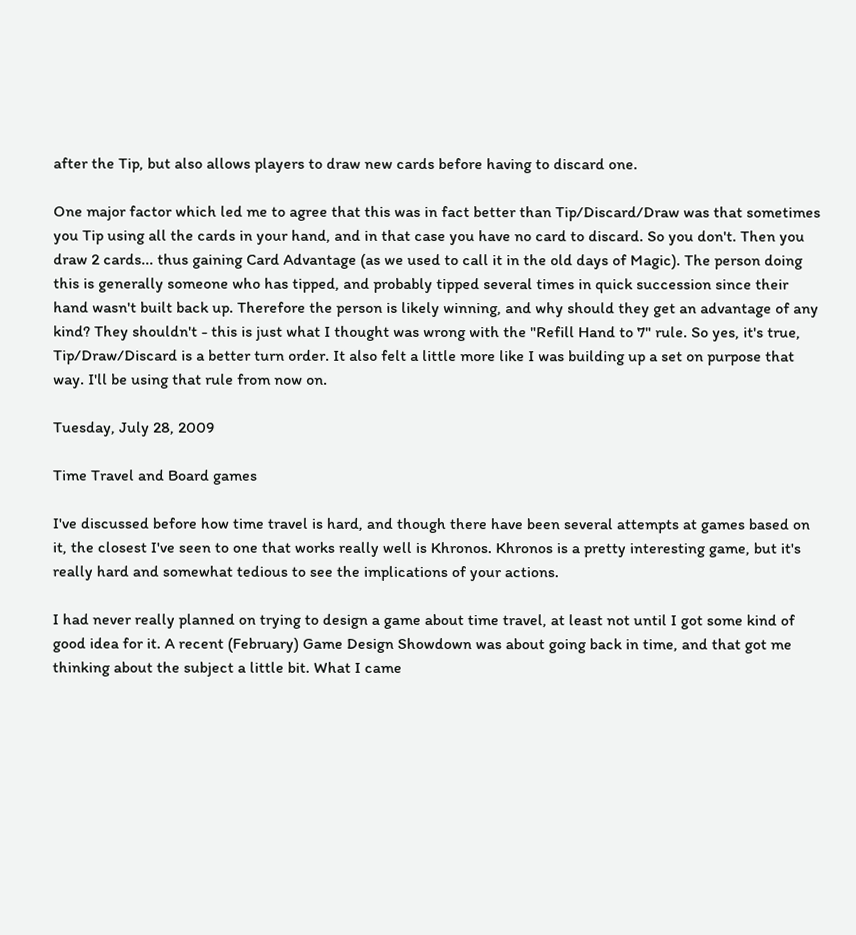after the Tip, but also allows players to draw new cards before having to discard one.

One major factor which led me to agree that this was in fact better than Tip/Discard/Draw was that sometimes you Tip using all the cards in your hand, and in that case you have no card to discard. So you don't. Then you draw 2 cards... thus gaining Card Advantage (as we used to call it in the old days of Magic). The person doing this is generally someone who has tipped, and probably tipped several times in quick succession since their hand wasn't built back up. Therefore the person is likely winning, and why should they get an advantage of any kind? They shouldn't - this is just what I thought was wrong with the "Refill Hand to 7" rule. So yes, it's true, Tip/Draw/Discard is a better turn order. It also felt a little more like I was building up a set on purpose that way. I'll be using that rule from now on.

Tuesday, July 28, 2009

Time Travel and Board games

I've discussed before how time travel is hard, and though there have been several attempts at games based on it, the closest I've seen to one that works really well is Khronos. Khronos is a pretty interesting game, but it's really hard and somewhat tedious to see the implications of your actions.

I had never really planned on trying to design a game about time travel, at least not until I got some kind of good idea for it. A recent (February) Game Design Showdown was about going back in time, and that got me thinking about the subject a little bit. What I came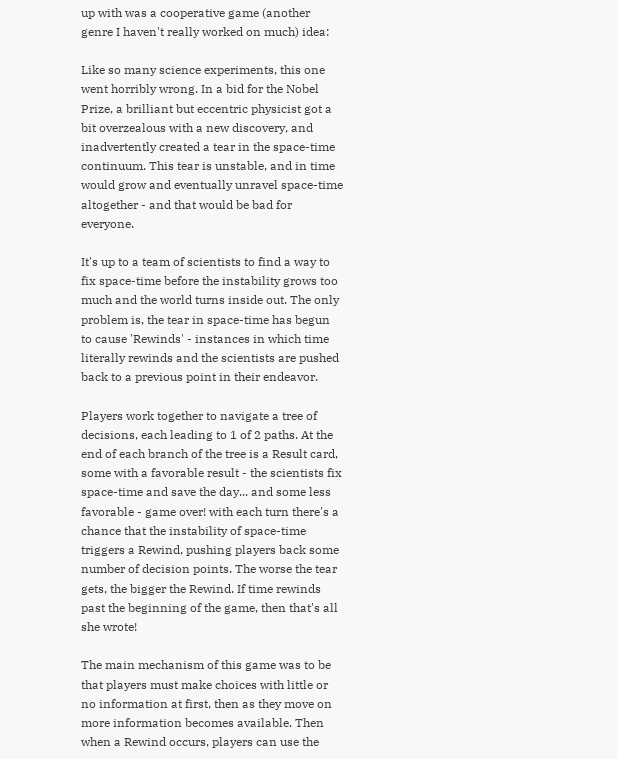up with was a cooperative game (another genre I haven't really worked on much) idea:

Like so many science experiments, this one went horribly wrong. In a bid for the Nobel Prize, a brilliant but eccentric physicist got a bit overzealous with a new discovery, and inadvertently created a tear in the space-time continuum. This tear is unstable, and in time would grow and eventually unravel space-time altogether - and that would be bad for everyone.

It's up to a team of scientists to find a way to fix space-time before the instability grows too much and the world turns inside out. The only problem is, the tear in space-time has begun to cause 'Rewinds' - instances in which time literally rewinds and the scientists are pushed back to a previous point in their endeavor.

Players work together to navigate a tree of decisions, each leading to 1 of 2 paths. At the end of each branch of the tree is a Result card, some with a favorable result - the scientists fix space-time and save the day... and some less favorable - game over! with each turn there's a chance that the instability of space-time triggers a Rewind, pushing players back some number of decision points. The worse the tear gets, the bigger the Rewind. If time rewinds past the beginning of the game, then that's all she wrote!

The main mechanism of this game was to be that players must make choices with little or no information at first, then as they move on more information becomes available. Then when a Rewind occurs, players can use the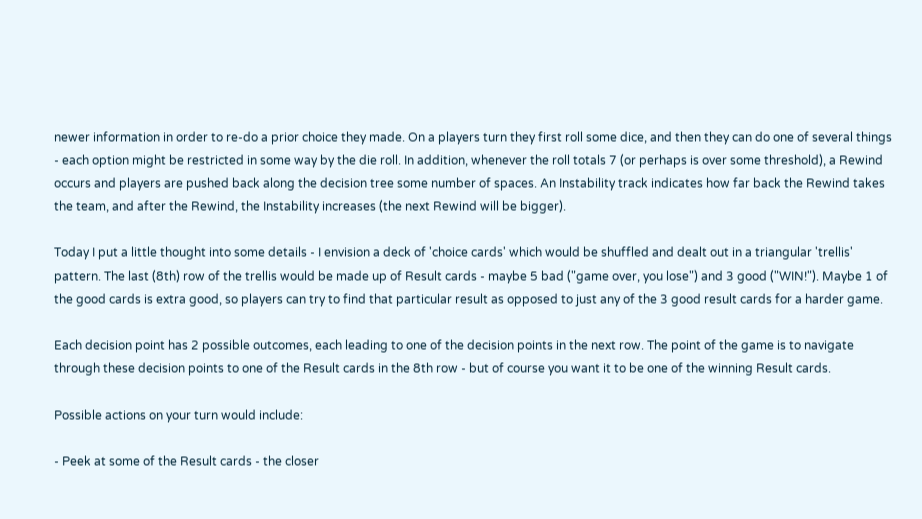newer information in order to re-do a prior choice they made. On a players turn they first roll some dice, and then they can do one of several things - each option might be restricted in some way by the die roll. In addition, whenever the roll totals 7 (or perhaps is over some threshold), a Rewind occurs and players are pushed back along the decision tree some number of spaces. An Instability track indicates how far back the Rewind takes the team, and after the Rewind, the Instability increases (the next Rewind will be bigger).

Today I put a little thought into some details - I envision a deck of 'choice cards' which would be shuffled and dealt out in a triangular 'trellis' pattern. The last (8th) row of the trellis would be made up of Result cards - maybe 5 bad ("game over, you lose") and 3 good ("WIN!"). Maybe 1 of the good cards is extra good, so players can try to find that particular result as opposed to just any of the 3 good result cards for a harder game.

Each decision point has 2 possible outcomes, each leading to one of the decision points in the next row. The point of the game is to navigate through these decision points to one of the Result cards in the 8th row - but of course you want it to be one of the winning Result cards.

Possible actions on your turn would include:

- Peek at some of the Result cards - the closer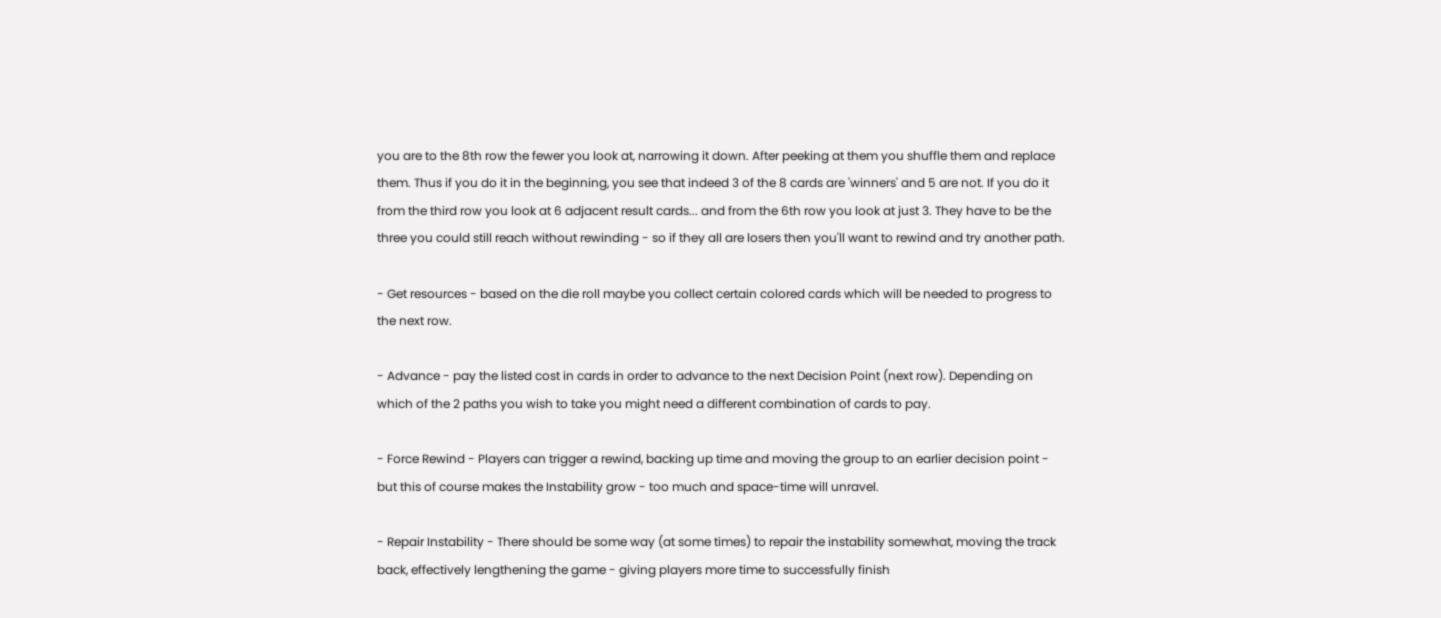you are to the 8th row the fewer you look at, narrowing it down. After peeking at them you shuffle them and replace them. Thus if you do it in the beginning, you see that indeed 3 of the 8 cards are 'winners' and 5 are not. If you do it from the third row you look at 6 adjacent result cards... and from the 6th row you look at just 3. They have to be the three you could still reach without rewinding - so if they all are losers then you'll want to rewind and try another path.

- Get resources - based on the die roll maybe you collect certain colored cards which will be needed to progress to the next row.

- Advance - pay the listed cost in cards in order to advance to the next Decision Point (next row). Depending on which of the 2 paths you wish to take you might need a different combination of cards to pay.

- Force Rewind - Players can trigger a rewind, backing up time and moving the group to an earlier decision point - but this of course makes the Instability grow - too much and space-time will unravel.

- Repair Instability - There should be some way (at some times) to repair the instability somewhat, moving the track back, effectively lengthening the game - giving players more time to successfully finish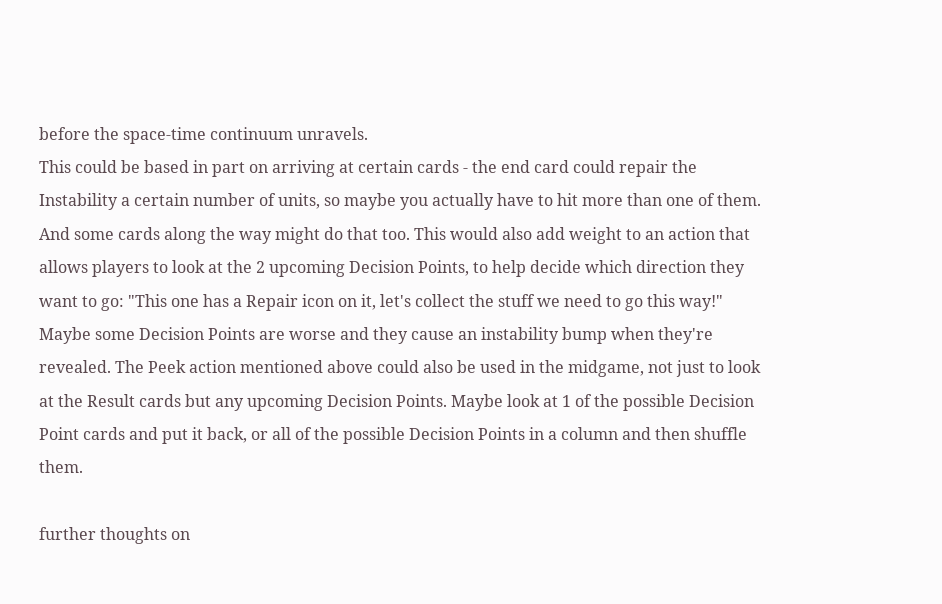before the space-time continuum unravels.
This could be based in part on arriving at certain cards - the end card could repair the Instability a certain number of units, so maybe you actually have to hit more than one of them. And some cards along the way might do that too. This would also add weight to an action that allows players to look at the 2 upcoming Decision Points, to help decide which direction they want to go: "This one has a Repair icon on it, let's collect the stuff we need to go this way!" Maybe some Decision Points are worse and they cause an instability bump when they're revealed. The Peek action mentioned above could also be used in the midgame, not just to look at the Result cards but any upcoming Decision Points. Maybe look at 1 of the possible Decision Point cards and put it back, or all of the possible Decision Points in a column and then shuffle them.

further thoughts on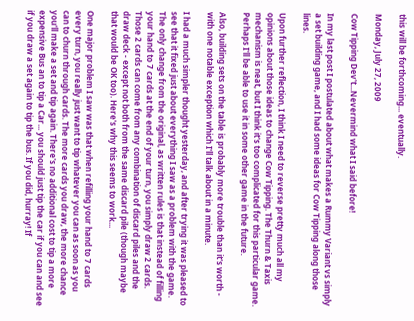this will be forthcoming... eventually.

Monday, July 27, 2009

Cow Tipping Dev't...Nevermind what I said before!

In my last post I postulated about what makes a Rummy Variant vs simply a set building game, and I had some ideas for Cow Tipping along those lines.

Upon further reflection, I think I need to reverse pretty much all my opinions about those ideas to change Cow Tipping. The Thurn & Taxis mechanism is neat, but I think it's too complicated for this particular game. Perhaps I'll be able to use it in some other game in the future.

Also, building sets on the table is probably more trouble than it's worth - with one notable exception which I'll talk about in a minute.

I had a much simpler thought yesterday, and after trying it was pleased to see that it fixed just about everything I saw as a problem with the game. The only change from the original, as written rules is that instead of filling your hand to 7 cards at the end of your turn, you simply draw 2 cards. Those 2 cards can come from any combination of discard piles and the draw deck - except not both from the same discard pile (though maybe that would be OK too). Here's why this seems to work...

One major problem I saw was that when refilling your hand to 7 cards every turn, you really just want to tip whatever you can as soon as you can to churn through cards. The more cards you draw, the more chance you'll make a set and tip again. There's no additional cost to tip a more expensive Bus an to tip a Car... you should just tip the car if you can and see if you draw a set again to tip the bus. If you did, hurray! If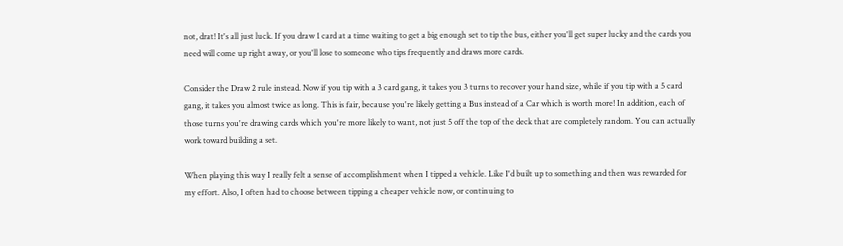not, drat! It's all just luck. If you draw 1 card at a time waiting to get a big enough set to tip the bus, either you'll get super lucky and the cards you need will come up right away, or you'll lose to someone who tips frequently and draws more cards.

Consider the Draw 2 rule instead. Now if you tip with a 3 card gang, it takes you 3 turns to recover your hand size, while if you tip with a 5 card gang, it takes you almost twice as long. This is fair, because you're likely getting a Bus instead of a Car which is worth more! In addition, each of those turns you're drawing cards which you're more likely to want, not just 5 off the top of the deck that are completely random. You can actually work toward building a set.

When playing this way I really felt a sense of accomplishment when I tipped a vehicle. Like I'd built up to something and then was rewarded for my effort. Also, I often had to choose between tipping a cheaper vehicle now, or continuing to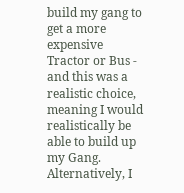build my gang to get a more expensive Tractor or Bus - and this was a realistic choice, meaning I would realistically be able to build up my Gang. Alternatively, I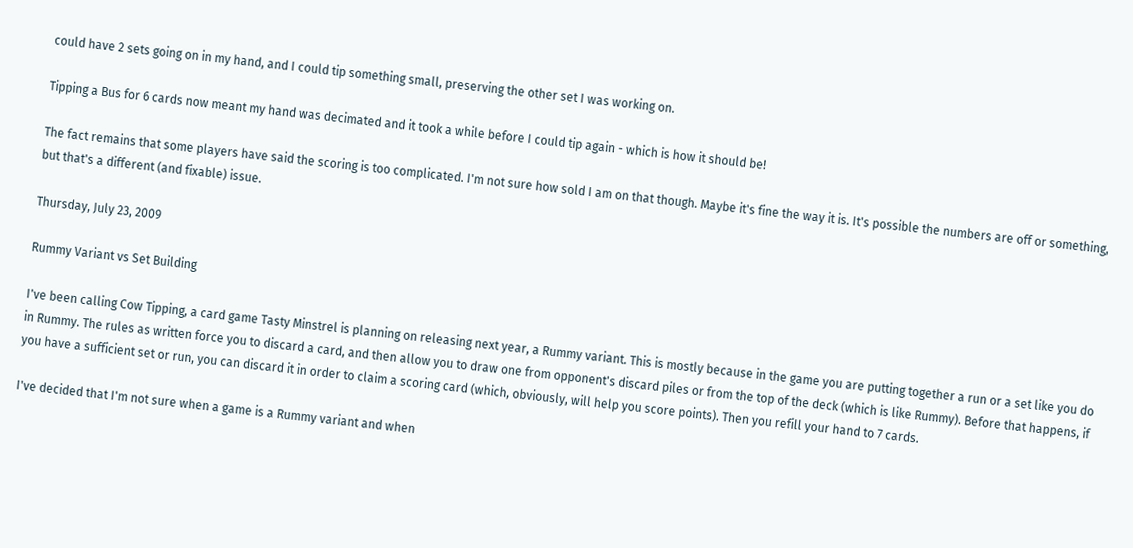could have 2 sets going on in my hand, and I could tip something small, preserving the other set I was working on.

Tipping a Bus for 6 cards now meant my hand was decimated and it took a while before I could tip again - which is how it should be!

The fact remains that some players have said the scoring is too complicated. I'm not sure how sold I am on that though. Maybe it's fine the way it is. It's possible the numbers are off or something, but that's a different (and fixable) issue.

Thursday, July 23, 2009

Rummy Variant vs Set Building

I've been calling Cow Tipping, a card game Tasty Minstrel is planning on releasing next year, a Rummy variant. This is mostly because in the game you are putting together a run or a set like you do in Rummy. The rules as written force you to discard a card, and then allow you to draw one from opponent's discard piles or from the top of the deck (which is like Rummy). Before that happens, if you have a sufficient set or run, you can discard it in order to claim a scoring card (which, obviously, will help you score points). Then you refill your hand to 7 cards.

I've decided that I'm not sure when a game is a Rummy variant and when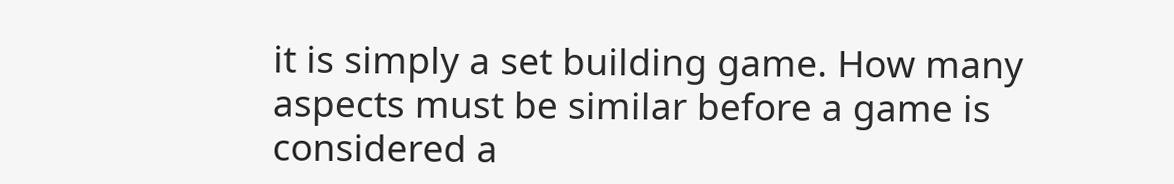it is simply a set building game. How many aspects must be similar before a game is considered a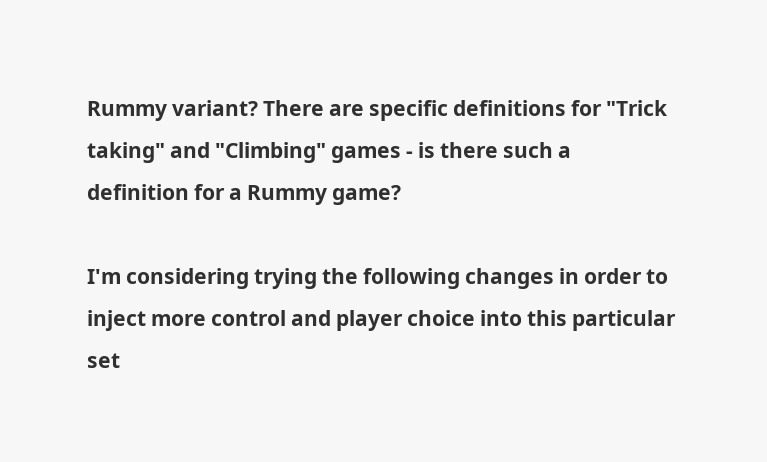Rummy variant? There are specific definitions for "Trick taking" and "Climbing" games - is there such a definition for a Rummy game?

I'm considering trying the following changes in order to inject more control and player choice into this particular set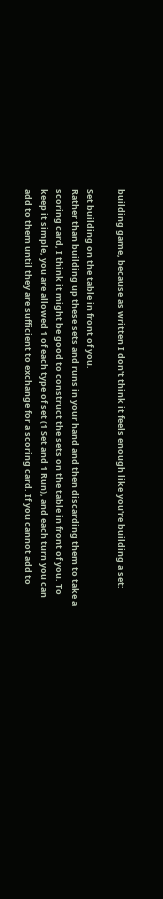building game, because as written I don't think it feels enough like you're building a set:

Set building on the table in front of you.
Rather than building up these sets and runs in your hand and then discarding them to take a scoring card, I think it might be good to construct the sets on the table in front of you. To keep it simple, you are allowed 1 of each type of set (1 Set and 1 Run), and each turn you can add to them until they are sufficient to exchange for a scoring card. If you cannot add to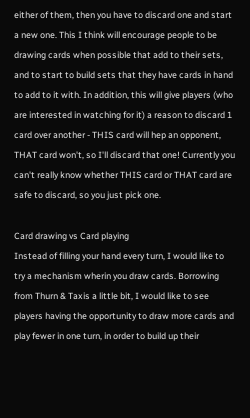either of them, then you have to discard one and start a new one. This I think will encourage people to be drawing cards when possible that add to their sets, and to start to build sets that they have cards in hand to add to it with. In addition, this will give players (who are interested in watching for it) a reason to discard 1 card over another - THIS card will hep an opponent, THAT card won't, so I'll discard that one! Currently you can't really know whether THIS card or THAT card are safe to discard, so you just pick one.

Card drawing vs Card playing
Instead of filling your hand every turn, I would like to try a mechanism wherin you draw cards. Borrowing from Thurn & Taxis a little bit, I would like to see players having the opportunity to draw more cards and play fewer in one turn, in order to build up their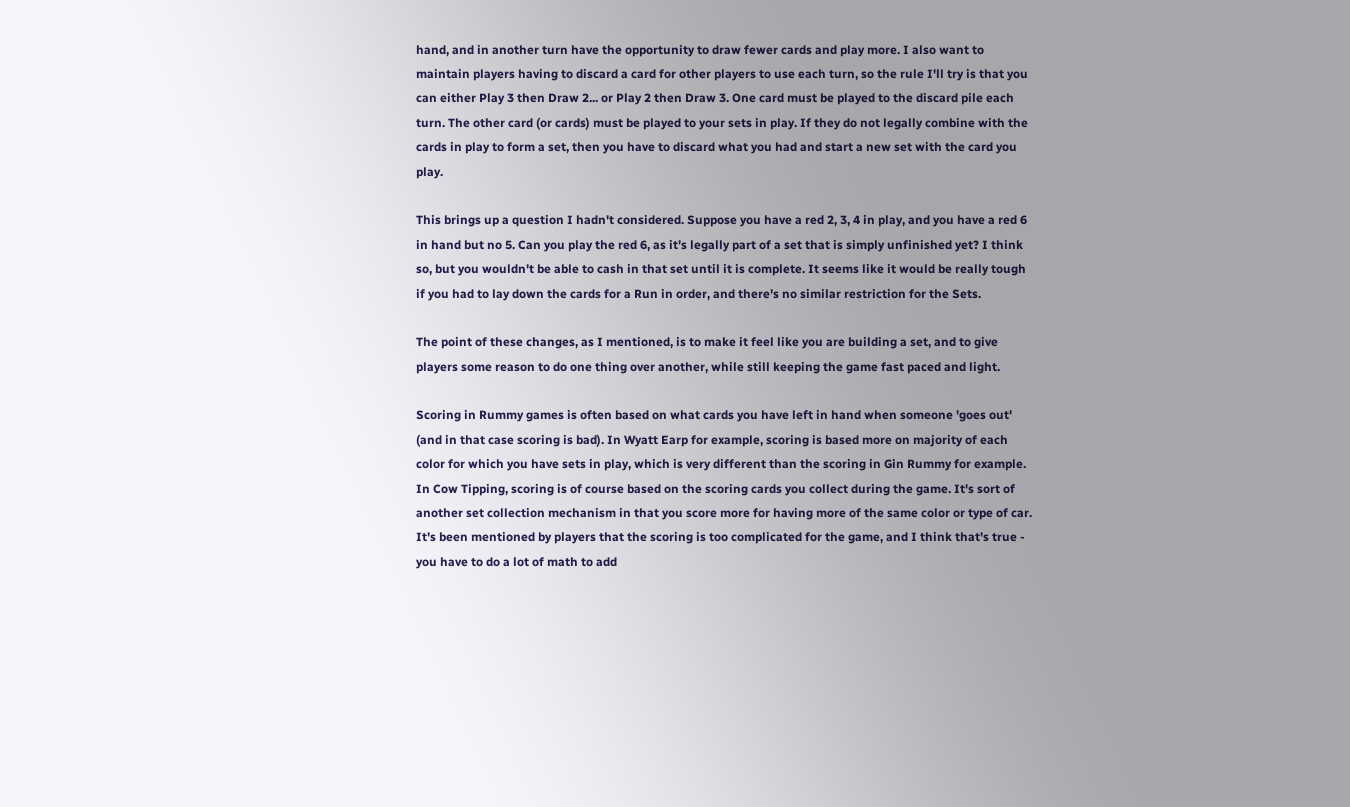hand, and in another turn have the opportunity to draw fewer cards and play more. I also want to maintain players having to discard a card for other players to use each turn, so the rule I'll try is that you can either Play 3 then Draw 2... or Play 2 then Draw 3. One card must be played to the discard pile each turn. The other card (or cards) must be played to your sets in play. If they do not legally combine with the cards in play to form a set, then you have to discard what you had and start a new set with the card you play.

This brings up a question I hadn't considered. Suppose you have a red 2, 3, 4 in play, and you have a red 6 in hand but no 5. Can you play the red 6, as it's legally part of a set that is simply unfinished yet? I think so, but you wouldn't be able to cash in that set until it is complete. It seems like it would be really tough if you had to lay down the cards for a Run in order, and there's no similar restriction for the Sets.

The point of these changes, as I mentioned, is to make it feel like you are building a set, and to give players some reason to do one thing over another, while still keeping the game fast paced and light.

Scoring in Rummy games is often based on what cards you have left in hand when someone 'goes out' (and in that case scoring is bad). In Wyatt Earp for example, scoring is based more on majority of each color for which you have sets in play, which is very different than the scoring in Gin Rummy for example. In Cow Tipping, scoring is of course based on the scoring cards you collect during the game. It's sort of another set collection mechanism in that you score more for having more of the same color or type of car. It's been mentioned by players that the scoring is too complicated for the game, and I think that's true - you have to do a lot of math to add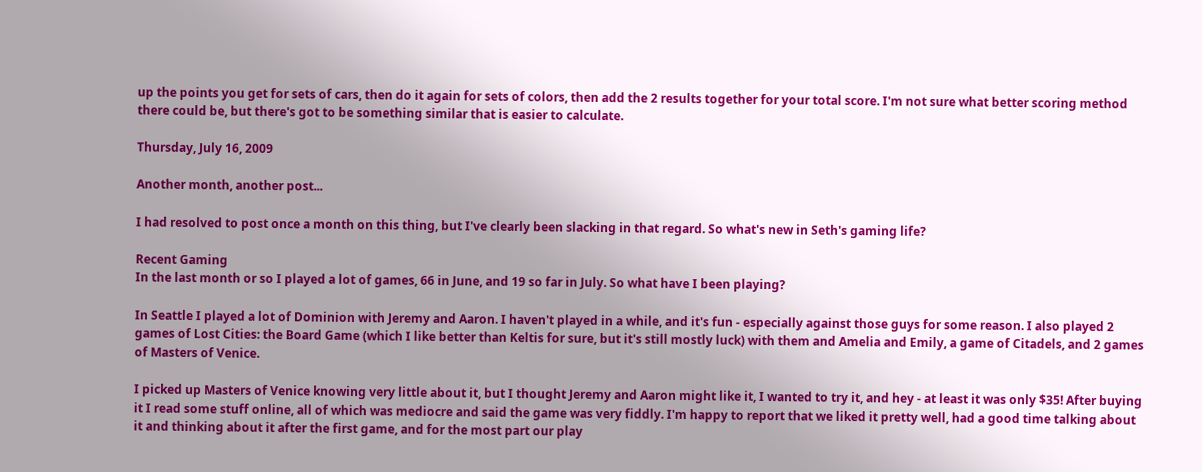up the points you get for sets of cars, then do it again for sets of colors, then add the 2 results together for your total score. I'm not sure what better scoring method there could be, but there's got to be something similar that is easier to calculate.

Thursday, July 16, 2009

Another month, another post...

I had resolved to post once a month on this thing, but I've clearly been slacking in that regard. So what's new in Seth's gaming life?

Recent Gaming
In the last month or so I played a lot of games, 66 in June, and 19 so far in July. So what have I been playing?

In Seattle I played a lot of Dominion with Jeremy and Aaron. I haven't played in a while, and it's fun - especially against those guys for some reason. I also played 2 games of Lost Cities: the Board Game (which I like better than Keltis for sure, but it's still mostly luck) with them and Amelia and Emily, a game of Citadels, and 2 games of Masters of Venice.

I picked up Masters of Venice knowing very little about it, but I thought Jeremy and Aaron might like it, I wanted to try it, and hey - at least it was only $35! After buying it I read some stuff online, all of which was mediocre and said the game was very fiddly. I'm happy to report that we liked it pretty well, had a good time talking about it and thinking about it after the first game, and for the most part our play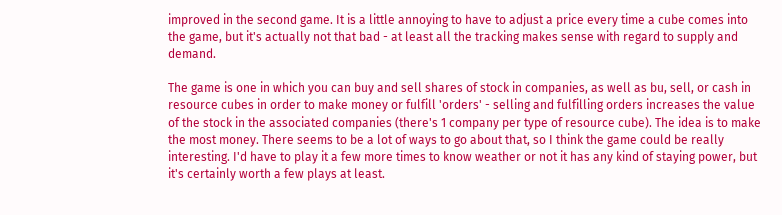improved in the second game. It is a little annoying to have to adjust a price every time a cube comes into the game, but it's actually not that bad - at least all the tracking makes sense with regard to supply and demand.

The game is one in which you can buy and sell shares of stock in companies, as well as bu, sell, or cash in resource cubes in order to make money or fulfill 'orders' - selling and fulfilling orders increases the value of the stock in the associated companies (there's 1 company per type of resource cube). The idea is to make the most money. There seems to be a lot of ways to go about that, so I think the game could be really interesting. I'd have to play it a few more times to know weather or not it has any kind of staying power, but it's certainly worth a few plays at least.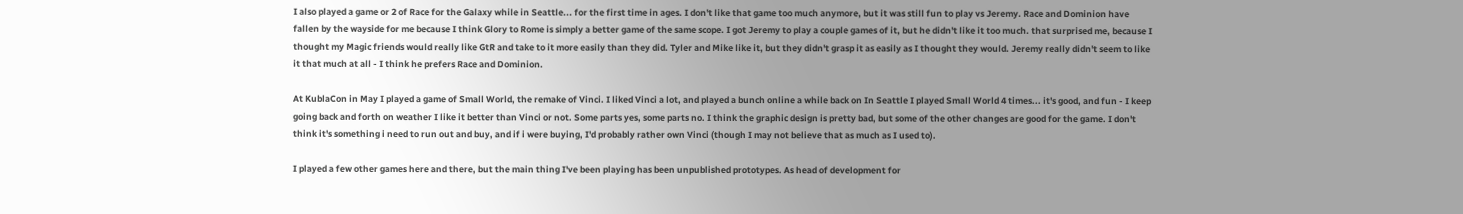I also played a game or 2 of Race for the Galaxy while in Seattle... for the first time in ages. I don't like that game too much anymore, but it was still fun to play vs Jeremy. Race and Dominion have fallen by the wayside for me because I think Glory to Rome is simply a better game of the same scope. I got Jeremy to play a couple games of it, but he didn't like it too much. that surprised me, because I thought my Magic friends would really like GtR and take to it more easily than they did. Tyler and Mike like it, but they didn't grasp it as easily as I thought they would. Jeremy really didn't seem to like it that much at all - I think he prefers Race and Dominion.

At KublaCon in May I played a game of Small World, the remake of Vinci. I liked Vinci a lot, and played a bunch online a while back on In Seattle I played Small World 4 times... it's good, and fun - I keep going back and forth on weather I like it better than Vinci or not. Some parts yes, some parts no. I think the graphic design is pretty bad, but some of the other changes are good for the game. I don't think it's something i need to run out and buy, and if i were buying, I'd probably rather own Vinci (though I may not believe that as much as I used to).

I played a few other games here and there, but the main thing I've been playing has been unpublished prototypes. As head of development for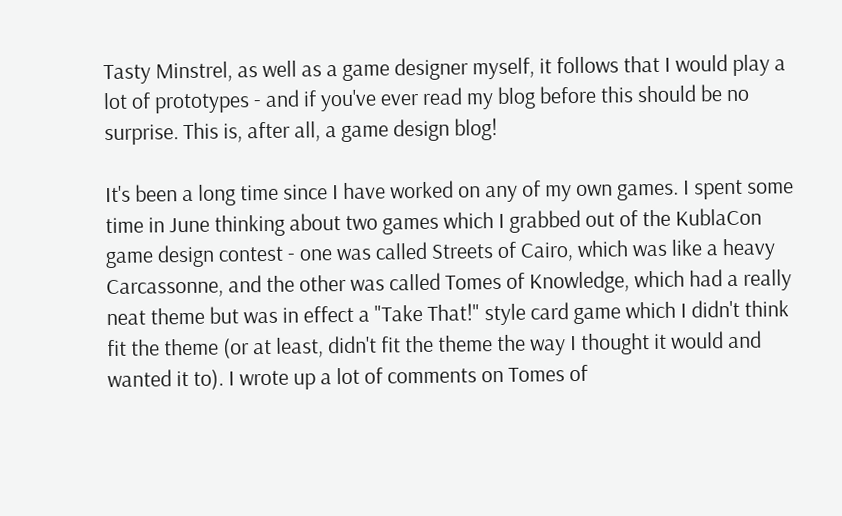Tasty Minstrel, as well as a game designer myself, it follows that I would play a lot of prototypes - and if you've ever read my blog before this should be no surprise. This is, after all, a game design blog!

It's been a long time since I have worked on any of my own games. I spent some time in June thinking about two games which I grabbed out of the KublaCon game design contest - one was called Streets of Cairo, which was like a heavy Carcassonne, and the other was called Tomes of Knowledge, which had a really neat theme but was in effect a "Take That!" style card game which I didn't think fit the theme (or at least, didn't fit the theme the way I thought it would and wanted it to). I wrote up a lot of comments on Tomes of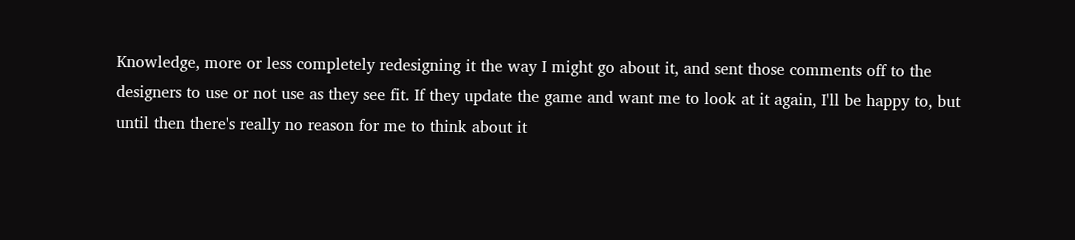Knowledge, more or less completely redesigning it the way I might go about it, and sent those comments off to the designers to use or not use as they see fit. If they update the game and want me to look at it again, I'll be happy to, but until then there's really no reason for me to think about it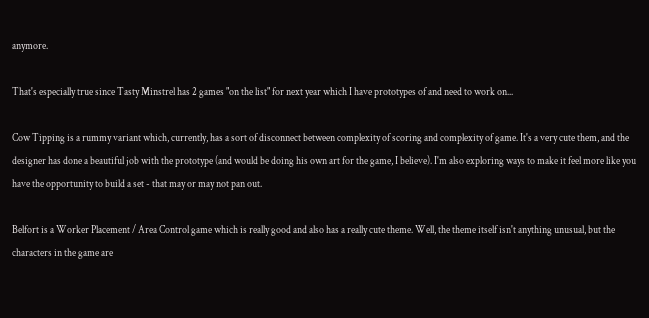anymore.

That's especially true since Tasty Minstrel has 2 games "on the list" for next year which I have prototypes of and need to work on...

Cow Tipping is a rummy variant which, currently, has a sort of disconnect between complexity of scoring and complexity of game. It's a very cute them, and the designer has done a beautiful job with the prototype (and would be doing his own art for the game, I believe). I'm also exploring ways to make it feel more like you have the opportunity to build a set - that may or may not pan out.

Belfort is a Worker Placement / Area Control game which is really good and also has a really cute theme. Well, the theme itself isn't anything unusual, but the characters in the game are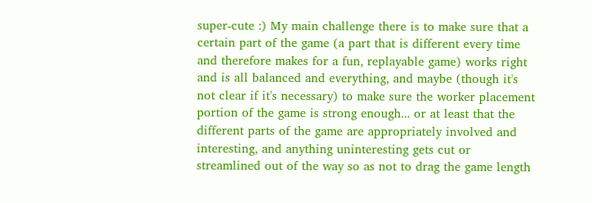super-cute :) My main challenge there is to make sure that a certain part of the game (a part that is different every time and therefore makes for a fun, replayable game) works right and is all balanced and everything, and maybe (though it's not clear if it's necessary) to make sure the worker placement portion of the game is strong enough... or at least that the different parts of the game are appropriately involved and interesting, and anything uninteresting gets cut or streamlined out of the way so as not to drag the game length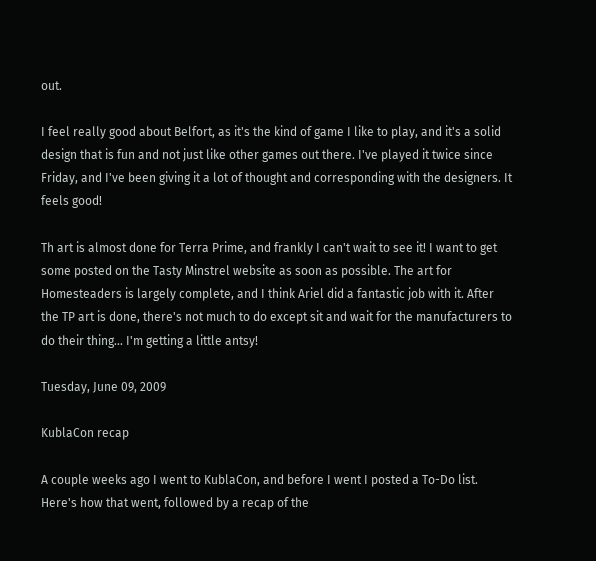out.

I feel really good about Belfort, as it's the kind of game I like to play, and it's a solid design that is fun and not just like other games out there. I've played it twice since Friday, and I've been giving it a lot of thought and corresponding with the designers. It feels good!

Th art is almost done for Terra Prime, and frankly I can't wait to see it! I want to get some posted on the Tasty Minstrel website as soon as possible. The art for Homesteaders is largely complete, and I think Ariel did a fantastic job with it. After the TP art is done, there's not much to do except sit and wait for the manufacturers to do their thing... I'm getting a little antsy!

Tuesday, June 09, 2009

KublaCon recap

A couple weeks ago I went to KublaCon, and before I went I posted a To-Do list. Here's how that went, followed by a recap of the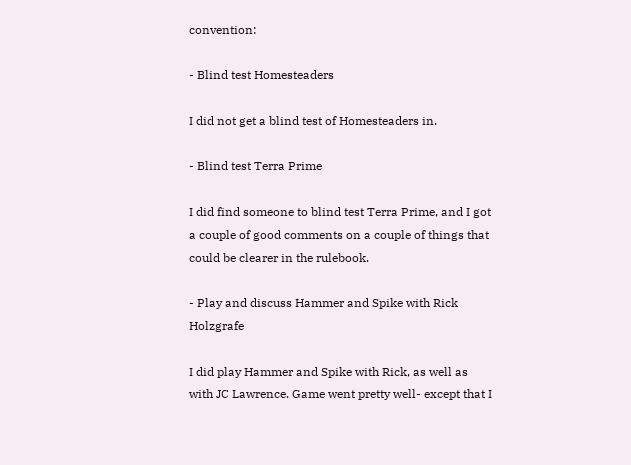convention:

- Blind test Homesteaders

I did not get a blind test of Homesteaders in.

- Blind test Terra Prime

I did find someone to blind test Terra Prime, and I got a couple of good comments on a couple of things that could be clearer in the rulebook.

- Play and discuss Hammer and Spike with Rick Holzgrafe

I did play Hammer and Spike with Rick, as well as with JC Lawrence. Game went pretty well- except that I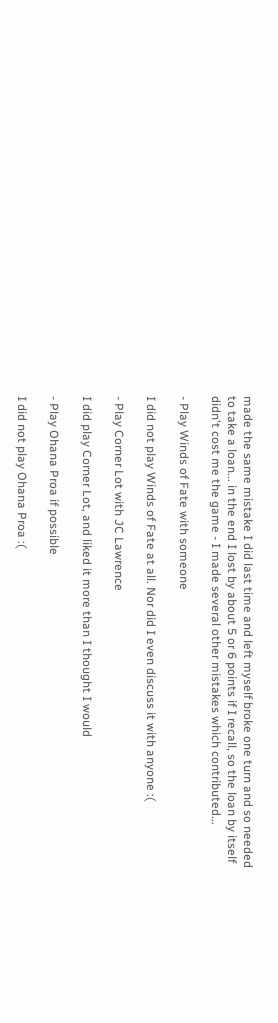made the same mistake I did last time and left myself broke one turn and so needed to take a loan... in the end I lost by about 5 or 6 points if I recall, so the loan by itself didn't cost me the game - I made several other mistakes which contributed...

- Play Winds of Fate with someone

I did not play Winds of Fate at all. Nor did I even discuss it with anyone :(

- Play Corner Lot with JC Lawrence

I did play Corner Lot, and liked it more than I thought I would

- Play Ohana Proa if possible

I did not play Ohana Proa :(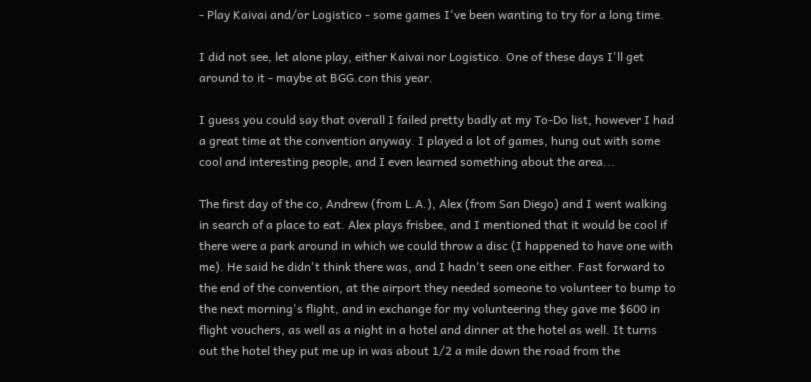- Play Kaivai and/or Logistico - some games I've been wanting to try for a long time.

I did not see, let alone play, either Kaivai nor Logistico. One of these days I'll get around to it - maybe at BGG.con this year.

I guess you could say that overall I failed pretty badly at my To-Do list, however I had a great time at the convention anyway. I played a lot of games, hung out with some cool and interesting people, and I even learned something about the area...

The first day of the co, Andrew (from L.A.), Alex (from San Diego) and I went walking in search of a place to eat. Alex plays frisbee, and I mentioned that it would be cool if there were a park around in which we could throw a disc (I happened to have one with me). He said he didn't think there was, and I hadn't seen one either. Fast forward to the end of the convention, at the airport they needed someone to volunteer to bump to the next morning's flight, and in exchange for my volunteering they gave me $600 in flight vouchers, as well as a night in a hotel and dinner at the hotel as well. It turns out the hotel they put me up in was about 1/2 a mile down the road from the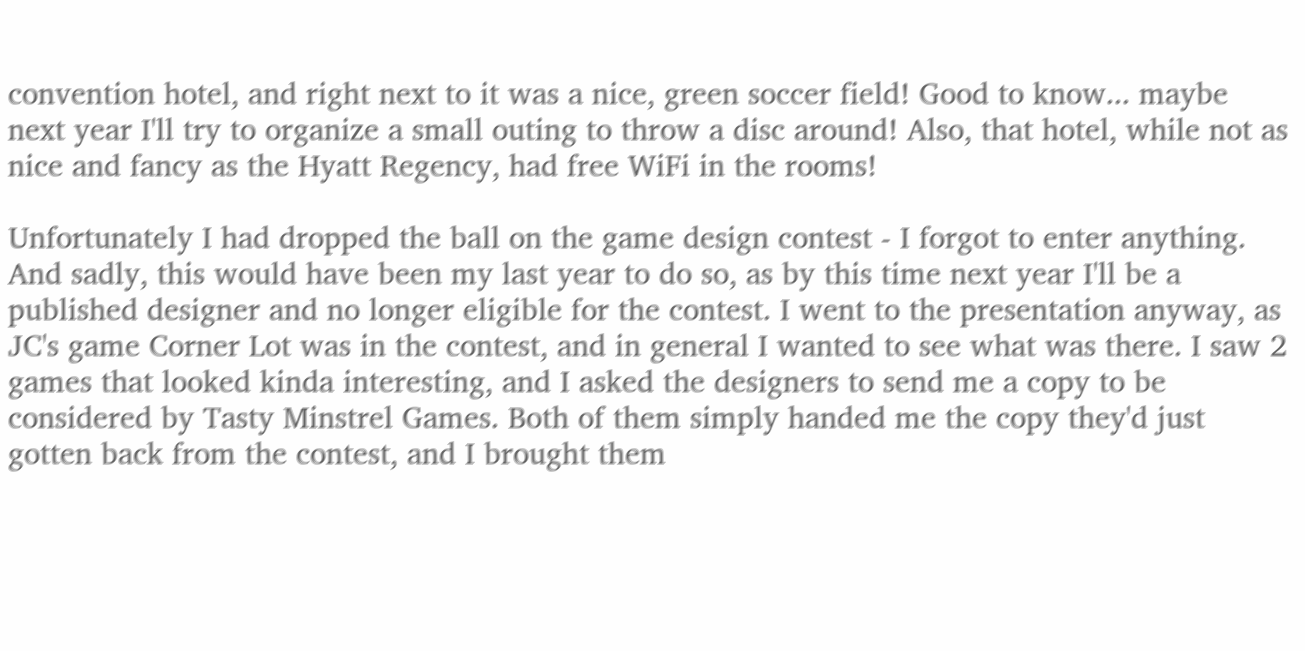convention hotel, and right next to it was a nice, green soccer field! Good to know... maybe next year I'll try to organize a small outing to throw a disc around! Also, that hotel, while not as nice and fancy as the Hyatt Regency, had free WiFi in the rooms!

Unfortunately I had dropped the ball on the game design contest - I forgot to enter anything. And sadly, this would have been my last year to do so, as by this time next year I'll be a published designer and no longer eligible for the contest. I went to the presentation anyway, as JC's game Corner Lot was in the contest, and in general I wanted to see what was there. I saw 2 games that looked kinda interesting, and I asked the designers to send me a copy to be considered by Tasty Minstrel Games. Both of them simply handed me the copy they'd just gotten back from the contest, and I brought them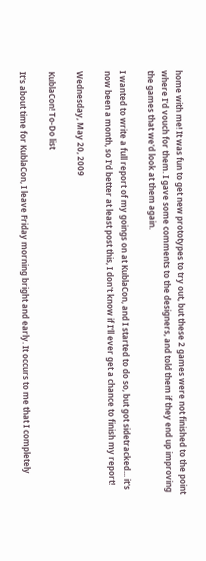home with me! It was fun to get new prototypes to try out, but these 2 games were not finished to the point where I'd vouch for them. I gave some comments to the designers, and told them if they end up improving the games that we'd look at them again.

I wanted to write a full report of my goings on at KublaCon, and I started to do so, but got sidetracked... it's now been a month, so I'd better at least post this, I don't know if I'll ever get a chance to finish my report!

Wednesday, May 20, 2009

KublaCon! To-Do list

It's about time for KublaCon, I leave Friday morning bright and early. It occurs to me that I completely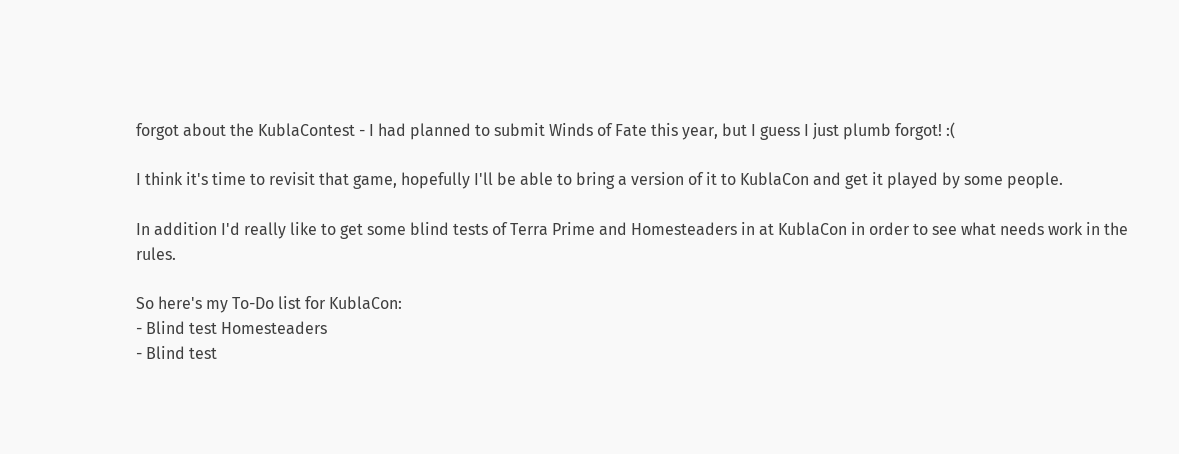forgot about the KublaContest - I had planned to submit Winds of Fate this year, but I guess I just plumb forgot! :(

I think it's time to revisit that game, hopefully I'll be able to bring a version of it to KublaCon and get it played by some people.

In addition I'd really like to get some blind tests of Terra Prime and Homesteaders in at KublaCon in order to see what needs work in the rules.

So here's my To-Do list for KublaCon:
- Blind test Homesteaders
- Blind test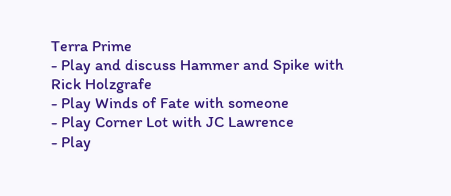Terra Prime
- Play and discuss Hammer and Spike with Rick Holzgrafe
- Play Winds of Fate with someone
- Play Corner Lot with JC Lawrence
- Play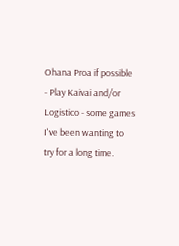Ohana Proa if possible
- Play Kaivai and/or Logistico - some games I've been wanting to try for a long time.